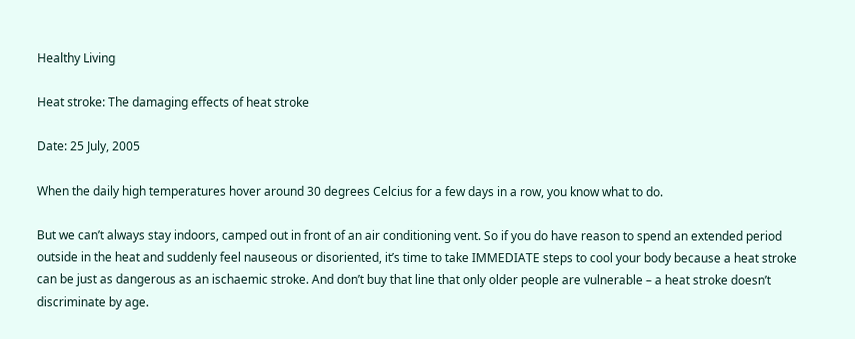Healthy Living

Heat stroke: The damaging effects of heat stroke

Date: 25 July, 2005

When the daily high temperatures hover around 30 degrees Celcius for a few days in a row, you know what to do.

But we can’t always stay indoors, camped out in front of an air conditioning vent. So if you do have reason to spend an extended period outside in the heat and suddenly feel nauseous or disoriented, it’s time to take IMMEDIATE steps to cool your body because a heat stroke can be just as dangerous as an ischaemic stroke. And don’t buy that line that only older people are vulnerable – a heat stroke doesn’t discriminate by age.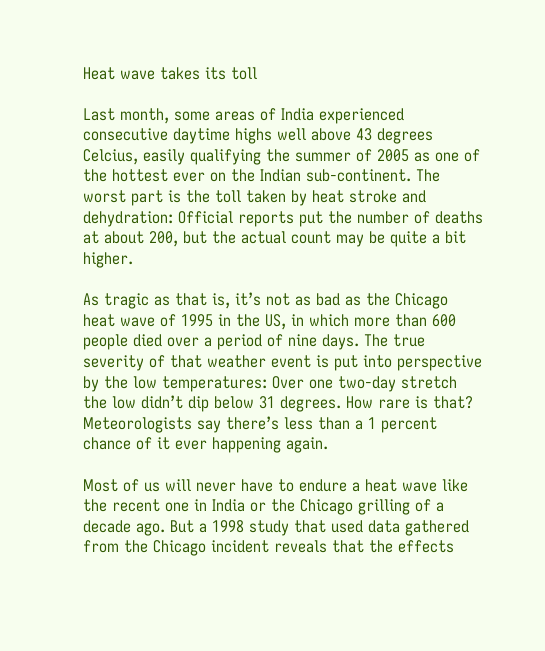Heat wave takes its toll

Last month, some areas of India experienced consecutive daytime highs well above 43 degrees Celcius, easily qualifying the summer of 2005 as one of the hottest ever on the Indian sub-continent. The worst part is the toll taken by heat stroke and dehydration: Official reports put the number of deaths at about 200, but the actual count may be quite a bit higher.

As tragic as that is, it’s not as bad as the Chicago heat wave of 1995 in the US, in which more than 600 people died over a period of nine days. The true severity of that weather event is put into perspective by the low temperatures: Over one two-day stretch the low didn’t dip below 31 degrees. How rare is that? Meteorologists say there’s less than a 1 percent chance of it ever happening again.

Most of us will never have to endure a heat wave like the recent one in India or the Chicago grilling of a decade ago. But a 1998 study that used data gathered from the Chicago incident reveals that the effects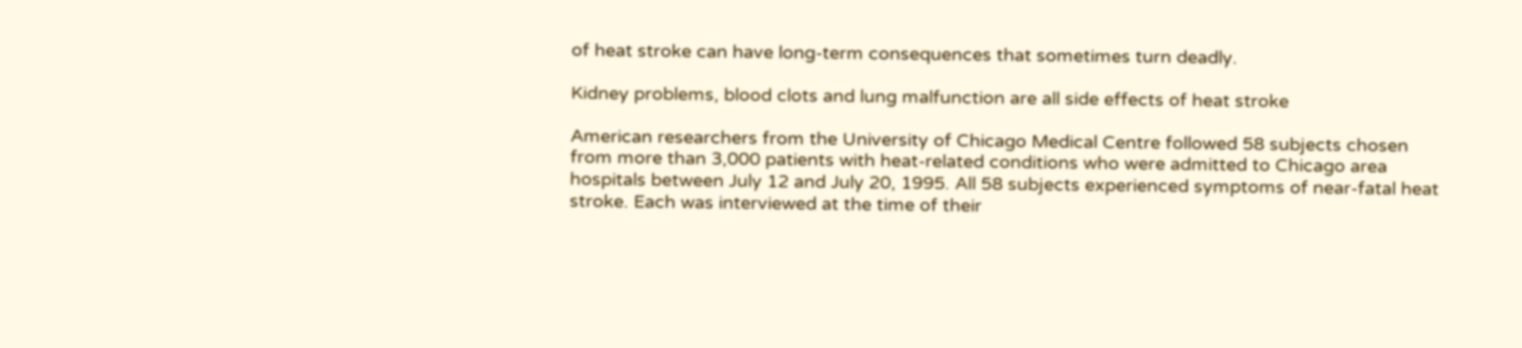of heat stroke can have long-term consequences that sometimes turn deadly.

Kidney problems, blood clots and lung malfunction are all side effects of heat stroke

American researchers from the University of Chicago Medical Centre followed 58 subjects chosen from more than 3,000 patients with heat-related conditions who were admitted to Chicago area hospitals between July 12 and July 20, 1995. All 58 subjects experienced symptoms of near-fatal heat stroke. Each was interviewed at the time of their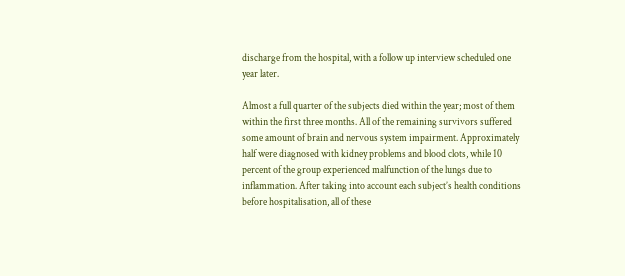discharge from the hospital, with a follow up interview scheduled one year later.

Almost a full quarter of the subjects died within the year; most of them within the first three months. All of the remaining survivors suffered some amount of brain and nervous system impairment. Approximately half were diagnosed with kidney problems and blood clots, while 10 percent of the group experienced malfunction of the lungs due to inflammation. After taking into account each subject’s health conditions before hospitalisation, all of these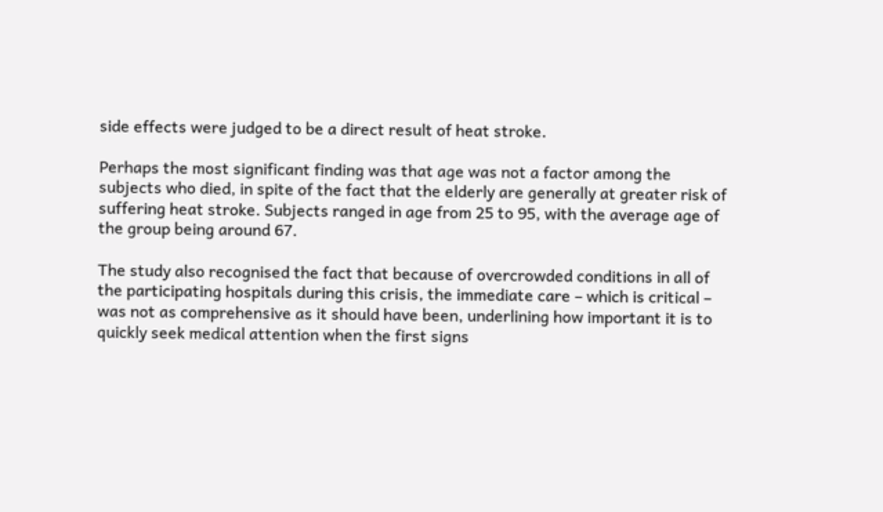side effects were judged to be a direct result of heat stroke.

Perhaps the most significant finding was that age was not a factor among the subjects who died, in spite of the fact that the elderly are generally at greater risk of suffering heat stroke. Subjects ranged in age from 25 to 95, with the average age of the group being around 67.

The study also recognised the fact that because of overcrowded conditions in all of the participating hospitals during this crisis, the immediate care – which is critical – was not as comprehensive as it should have been, underlining how important it is to quickly seek medical attention when the first signs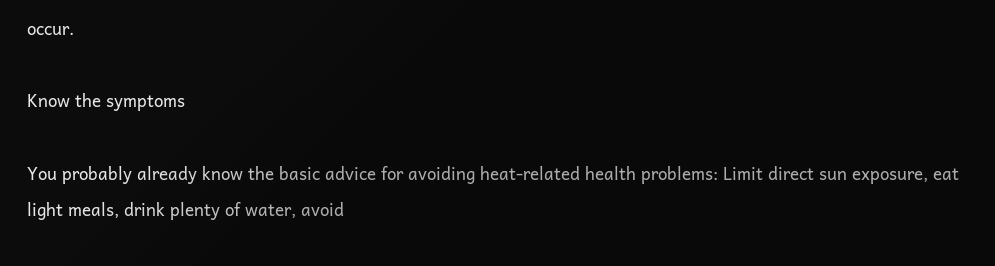occur.

Know the symptoms

You probably already know the basic advice for avoiding heat-related health problems: Limit direct sun exposure, eat light meals, drink plenty of water, avoid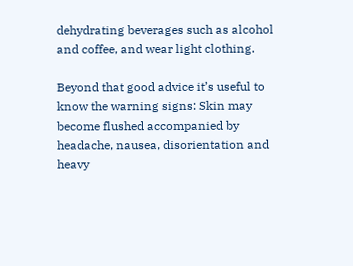dehydrating beverages such as alcohol and coffee, and wear light clothing.

Beyond that good advice it’s useful to know the warning signs: Skin may become flushed accompanied by headache, nausea, disorientation and heavy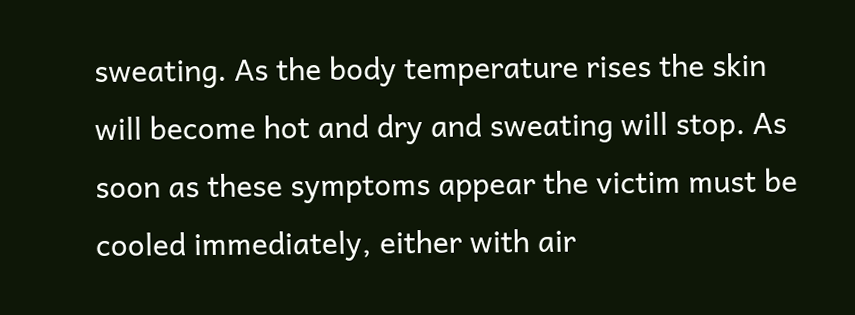sweating. As the body temperature rises the skin will become hot and dry and sweating will stop. As soon as these symptoms appear the victim must be cooled immediately, either with air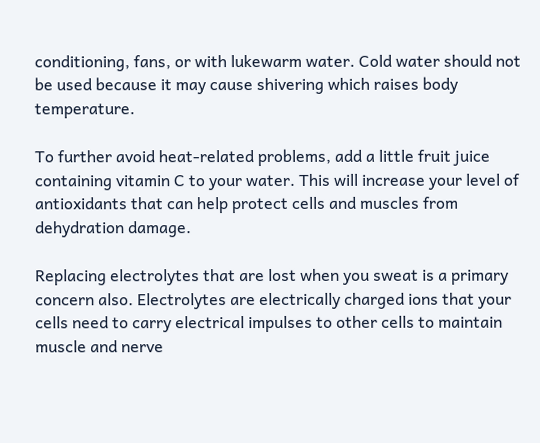conditioning, fans, or with lukewarm water. Cold water should not be used because it may cause shivering which raises body temperature.

To further avoid heat-related problems, add a little fruit juice containing vitamin C to your water. This will increase your level of antioxidants that can help protect cells and muscles from dehydration damage.

Replacing electrolytes that are lost when you sweat is a primary concern also. Electrolytes are electrically charged ions that your cells need to carry electrical impulses to other cells to maintain muscle and nerve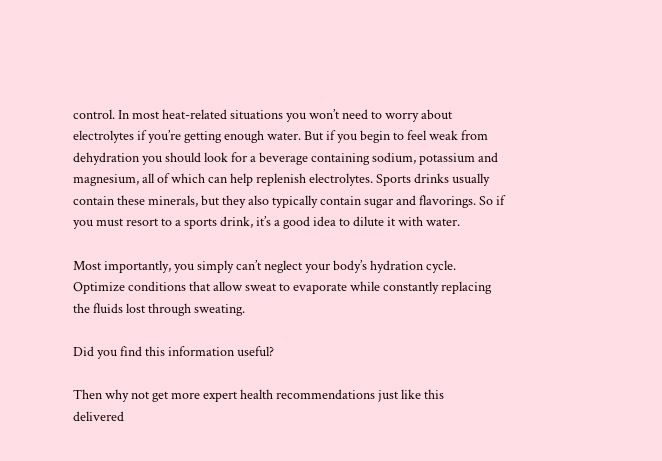control. In most heat-related situations you won’t need to worry about electrolytes if you’re getting enough water. But if you begin to feel weak from dehydration you should look for a beverage containing sodium, potassium and magnesium, all of which can help replenish electrolytes. Sports drinks usually contain these minerals, but they also typically contain sugar and flavorings. So if you must resort to a sports drink, it’s a good idea to dilute it with water.

Most importantly, you simply can’t neglect your body’s hydration cycle. Optimize conditions that allow sweat to evaporate while constantly replacing the fluids lost through sweating.

Did you find this information useful?

Then why not get more expert health recommendations just like this
delivered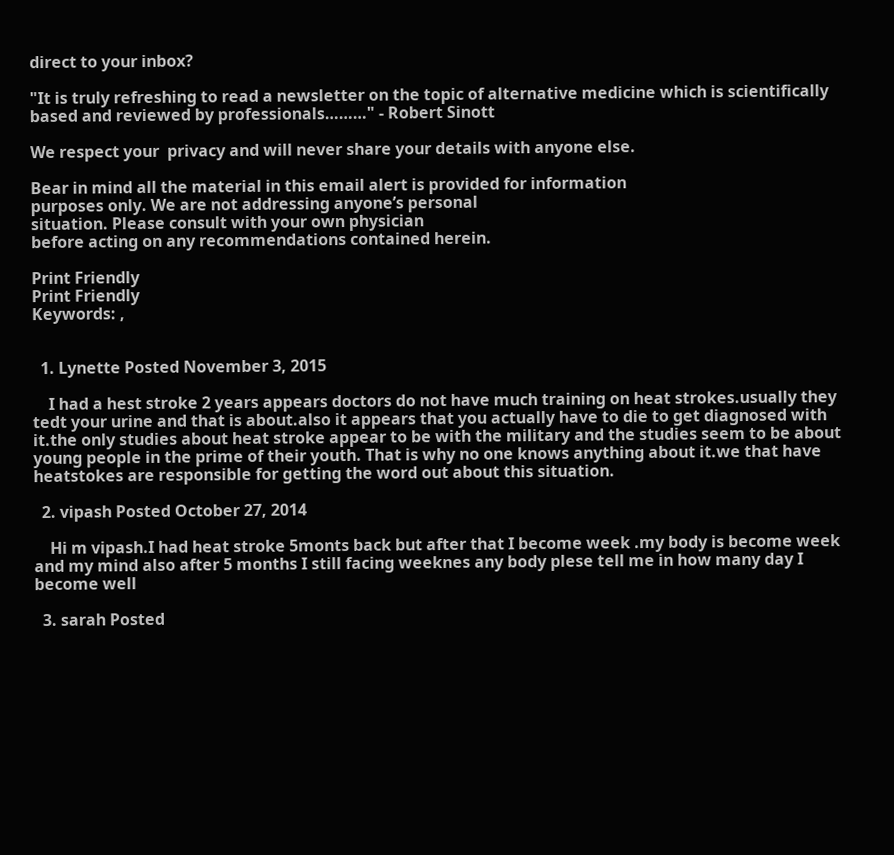direct to your inbox?

"It is truly refreshing to read a newsletter on the topic of alternative medicine which is scientifically based and reviewed by professionals………" - Robert Sinott

We respect your  privacy and will never share your details with anyone else.

Bear in mind all the material in this email alert is provided for information
purposes only. We are not addressing anyone’s personal
situation. Please consult with your own physician
before acting on any recommendations contained herein.

Print Friendly
Print Friendly
Keywords: ,


  1. Lynette Posted November 3, 2015

    I had a hest stroke 2 years appears doctors do not have much training on heat strokes.usually they tedt your urine and that is about.also it appears that you actually have to die to get diagnosed with it.the only studies about heat stroke appear to be with the military and the studies seem to be about young people in the prime of their youth. That is why no one knows anything about it.we that have heatstokes are responsible for getting the word out about this situation.

  2. vipash Posted October 27, 2014

    Hi m vipash.I had heat stroke 5monts back but after that I become week .my body is become week and my mind also after 5 months I still facing weeknes any body plese tell me in how many day I become well

  3. sarah Posted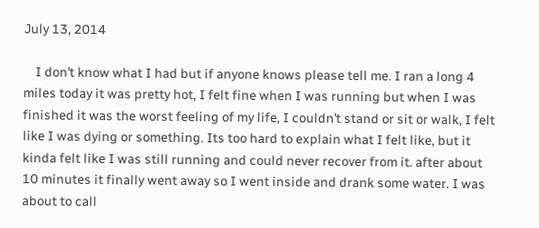July 13, 2014

    I don’t know what I had but if anyone knows please tell me. I ran a long 4 miles today it was pretty hot, I felt fine when I was running but when I was finished it was the worst feeling of my life, I couldn’t stand or sit or walk, I felt like I was dying or something. Its too hard to explain what I felt like, but it kinda felt like I was still running and could never recover from it. after about 10 minutes it finally went away so I went inside and drank some water. I was about to call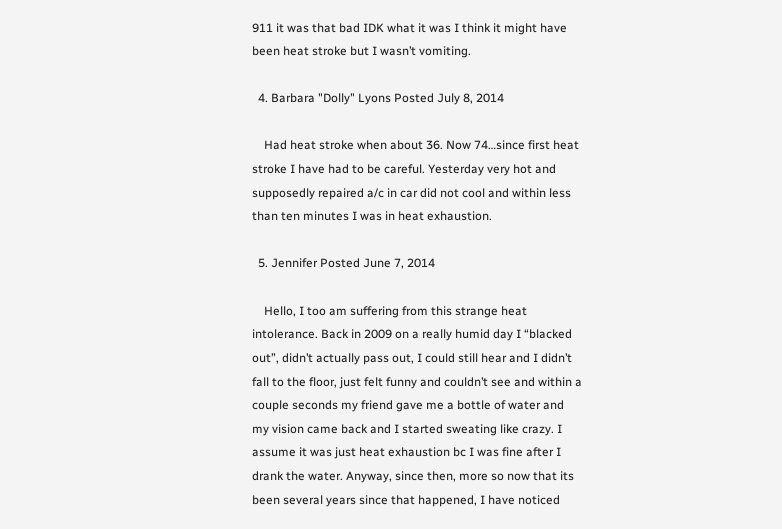911 it was that bad IDK what it was I think it might have been heat stroke but I wasn’t vomiting.

  4. Barbara "Dolly" Lyons Posted July 8, 2014

    Had heat stroke when about 36. Now 74…since first heat stroke I have had to be careful. Yesterday very hot and supposedly repaired a/c in car did not cool and within less than ten minutes I was in heat exhaustion.

  5. Jennifer Posted June 7, 2014

    Hello, I too am suffering from this strange heat intolerance. Back in 2009 on a really humid day I “blacked out”, didn’t actually pass out, I could still hear and I didn’t fall to the floor, just felt funny and couldn’t see and within a couple seconds my friend gave me a bottle of water and my vision came back and I started sweating like crazy. I assume it was just heat exhaustion bc I was fine after I drank the water. Anyway, since then, more so now that its been several years since that happened, I have noticed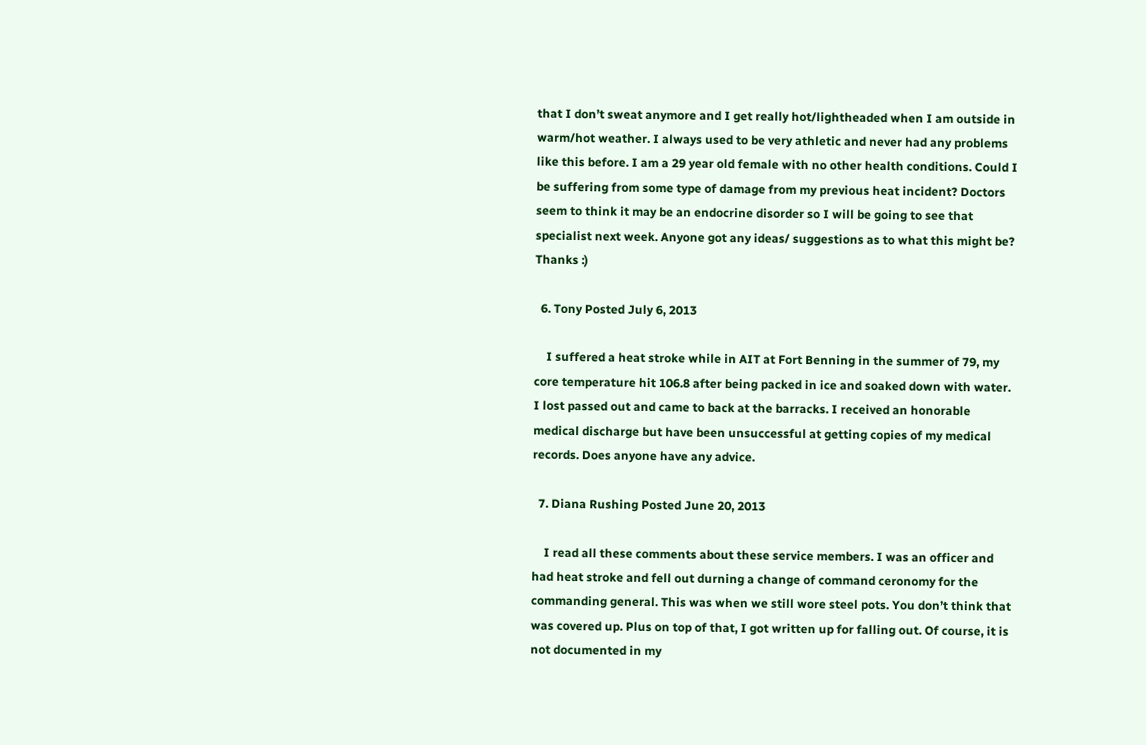that I don’t sweat anymore and I get really hot/lightheaded when I am outside in warm/hot weather. I always used to be very athletic and never had any problems like this before. I am a 29 year old female with no other health conditions. Could I be suffering from some type of damage from my previous heat incident? Doctors seem to think it may be an endocrine disorder so I will be going to see that specialist next week. Anyone got any ideas/ suggestions as to what this might be? Thanks :)

  6. Tony Posted July 6, 2013

    I suffered a heat stroke while in AIT at Fort Benning in the summer of 79, my core temperature hit 106.8 after being packed in ice and soaked down with water. I lost passed out and came to back at the barracks. I received an honorable medical discharge but have been unsuccessful at getting copies of my medical records. Does anyone have any advice.

  7. Diana Rushing Posted June 20, 2013

    I read all these comments about these service members. I was an officer and had heat stroke and fell out durning a change of command ceronomy for the commanding general. This was when we still wore steel pots. You don’t think that was covered up. Plus on top of that, I got written up for falling out. Of course, it is not documented in my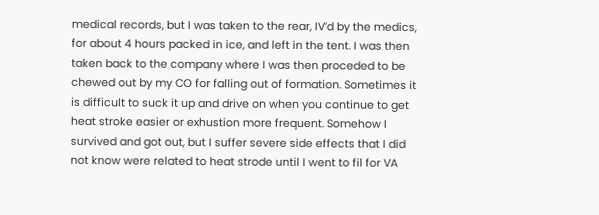medical records, but I was taken to the rear, IV’d by the medics, for about 4 hours packed in ice, and left in the tent. I was then taken back to the company where I was then proceded to be chewed out by my CO for falling out of formation. Sometimes it is difficult to suck it up and drive on when you continue to get heat stroke easier or exhustion more frequent. Somehow I survived and got out, but I suffer severe side effects that I did not know were related to heat strode until I went to fil for VA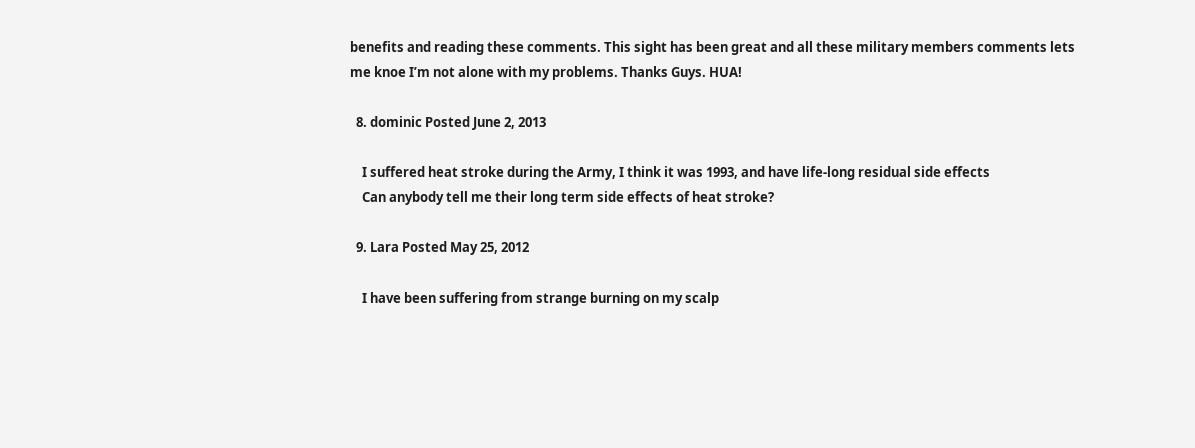benefits and reading these comments. This sight has been great and all these military members comments lets me knoe I’m not alone with my problems. Thanks Guys. HUA!

  8. dominic Posted June 2, 2013

    I suffered heat stroke during the Army, I think it was 1993, and have life-long residual side effects
    Can anybody tell me their long term side effects of heat stroke?

  9. Lara Posted May 25, 2012

    I have been suffering from strange burning on my scalp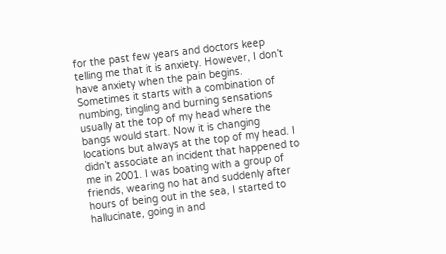for the past few years and doctors keep telling me that it is anxiety. However, I don’t have anxiety when the pain begins. Sometimes it starts with a combination of numbing, tingling and burning sensations usually at the top of my head where the bangs would start. Now it is changing locations but always at the top of my head. I didn’t associate an incident that happened to me in 2001. I was boating with a group of friends, wearing no hat and suddenly after hours of being out in the sea, I started to hallucinate, going in and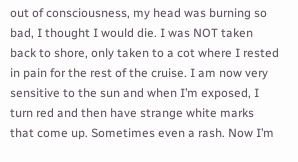out of consciousness, my head was burning so bad, I thought I would die. I was NOT taken back to shore, only taken to a cot where I rested in pain for the rest of the cruise. I am now very sensitive to the sun and when I’m exposed, I turn red and then have strange white marks that come up. Sometimes even a rash. Now I’m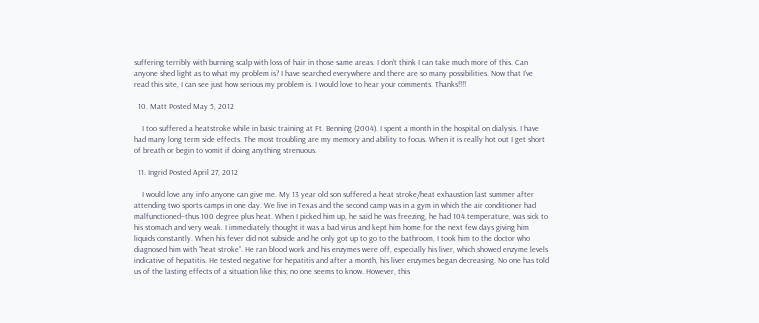suffering terribly with burning scalp with loss of hair in those same areas. I don’t think I can take much more of this. Can anyone shed light as to what my problem is? I have searched everywhere and there are so many possibilities. Now that I’ve read this site, I can see just how serious my problem is. I would love to hear your comments. Thanks!!!!

  10. Matt Posted May 5, 2012

    I too suffered a heatstroke while in basic training at Ft. Benning (2004). I spent a month in the hospital on dialysis. I have had many long term side effects. The most troubling are my memory and ability to focus. When it is really hot out I get short of breath or begin to vomit if doing anything strenuous.

  11. Ingrid Posted April 27, 2012

    I would love any info anyone can give me. My 13 year old son suffered a heat stroke/heat exhaustion last summer after attending two sports camps in one day. We live in Texas and the second camp was in a gym in which the air conditioner had malfunctioned–thus 100 degree plus heat. When I picked him up, he said he was freezing, he had 104 temperature, was sick to his stomach and very weak. I immediately thought it was a bad virus and kept him home for the next few days giving him liquids constantly. When his fever did not subside and he only got up to go to the bathroom, I took him to the doctor who diagnosed him with “heat stroke”. He ran blood work and his enzymes were off, especially his liver, which showed enzyme levels indicative of hepatitis. He tested negative for hepatitis and after a month, his liver enzymes began decreasing. No one has told us of the lasting effects of a situation like this; no one seems to know. However, this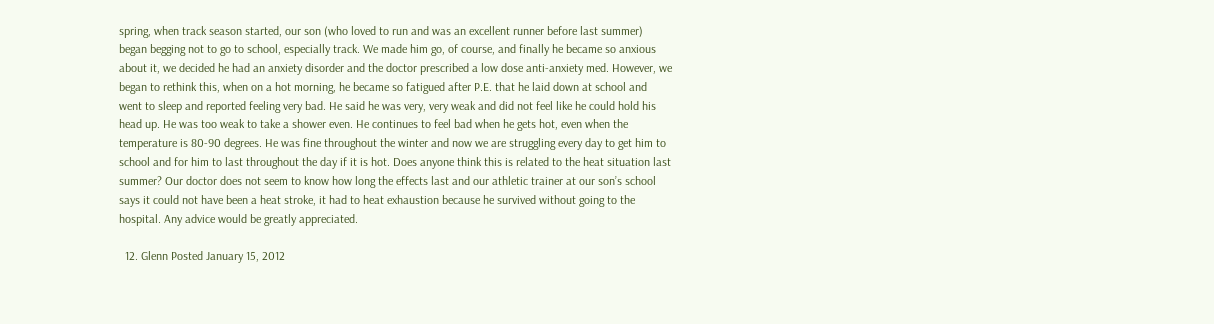spring, when track season started, our son (who loved to run and was an excellent runner before last summer) began begging not to go to school, especially track. We made him go, of course, and finally he became so anxious about it, we decided he had an anxiety disorder and the doctor prescribed a low dose anti-anxiety med. However, we began to rethink this, when on a hot morning, he became so fatigued after P.E. that he laid down at school and went to sleep and reported feeling very bad. He said he was very, very weak and did not feel like he could hold his head up. He was too weak to take a shower even. He continues to feel bad when he gets hot, even when the temperature is 80-90 degrees. He was fine throughout the winter and now we are struggling every day to get him to school and for him to last throughout the day if it is hot. Does anyone think this is related to the heat situation last summer? Our doctor does not seem to know how long the effects last and our athletic trainer at our son’s school says it could not have been a heat stroke, it had to heat exhaustion because he survived without going to the hospital. Any advice would be greatly appreciated.

  12. Glenn Posted January 15, 2012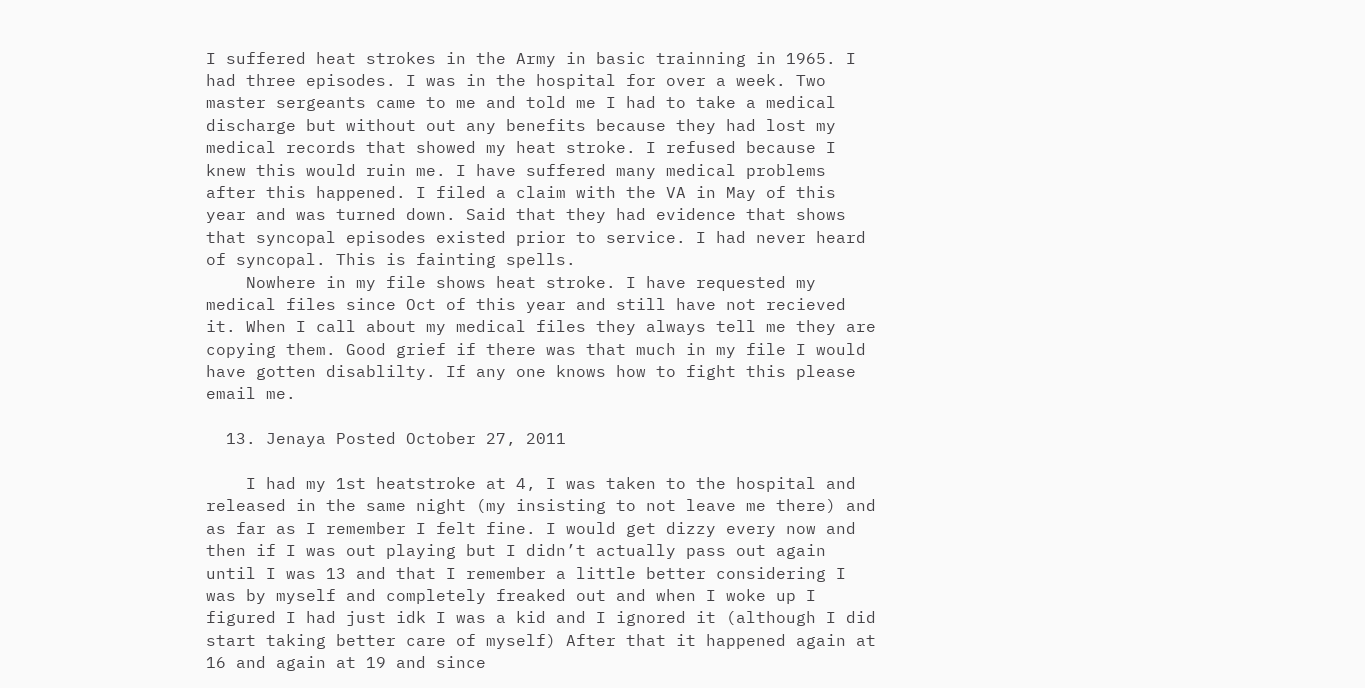I suffered heat strokes in the Army in basic trainning in 1965. I had three episodes. I was in the hospital for over a week. Two master sergeants came to me and told me I had to take a medical discharge but without out any benefits because they had lost my medical records that showed my heat stroke. I refused because I knew this would ruin me. I have suffered many medical problems after this happened. I filed a claim with the VA in May of this year and was turned down. Said that they had evidence that shows that syncopal episodes existed prior to service. I had never heard of syncopal. This is fainting spells.
    Nowhere in my file shows heat stroke. I have requested my medical files since Oct of this year and still have not recieved it. When I call about my medical files they always tell me they are copying them. Good grief if there was that much in my file I would have gotten disablilty. If any one knows how to fight this please email me.

  13. Jenaya Posted October 27, 2011

    I had my 1st heatstroke at 4, I was taken to the hospital and released in the same night (my insisting to not leave me there) and as far as I remember I felt fine. I would get dizzy every now and then if I was out playing but I didn’t actually pass out again until I was 13 and that I remember a little better considering I was by myself and completely freaked out and when I woke up I figured I had just idk I was a kid and I ignored it (although I did start taking better care of myself) After that it happened again at 16 and again at 19 and since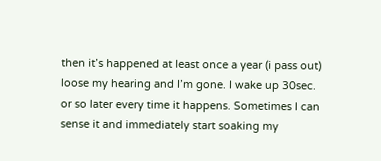then it’s happened at least once a year (i pass out) loose my hearing and I’m gone. I wake up 30sec. or so later every time it happens. Sometimes I can sense it and immediately start soaking my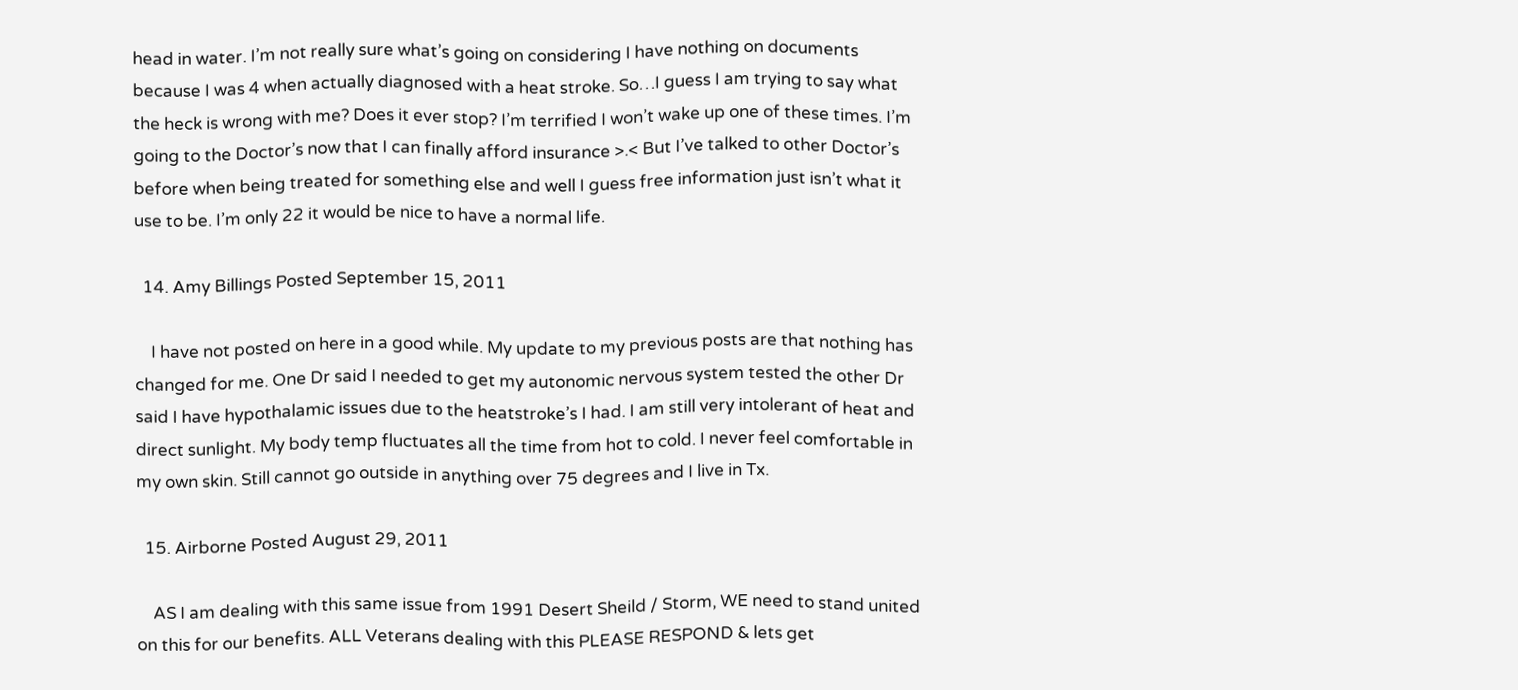head in water. I’m not really sure what’s going on considering I have nothing on documents because I was 4 when actually diagnosed with a heat stroke. So…I guess I am trying to say what the heck is wrong with me? Does it ever stop? I’m terrified I won’t wake up one of these times. I’m going to the Doctor’s now that I can finally afford insurance >.< But I’ve talked to other Doctor’s before when being treated for something else and well I guess free information just isn’t what it use to be. I’m only 22 it would be nice to have a normal life.

  14. Amy Billings Posted September 15, 2011

    I have not posted on here in a good while. My update to my previous posts are that nothing has changed for me. One Dr said I needed to get my autonomic nervous system tested the other Dr said I have hypothalamic issues due to the heatstroke’s I had. I am still very intolerant of heat and direct sunlight. My body temp fluctuates all the time from hot to cold. I never feel comfortable in my own skin. Still cannot go outside in anything over 75 degrees and I live in Tx.

  15. Airborne Posted August 29, 2011

    AS I am dealing with this same issue from 1991 Desert Sheild / Storm, WE need to stand united on this for our benefits. ALL Veterans dealing with this PLEASE RESPOND & lets get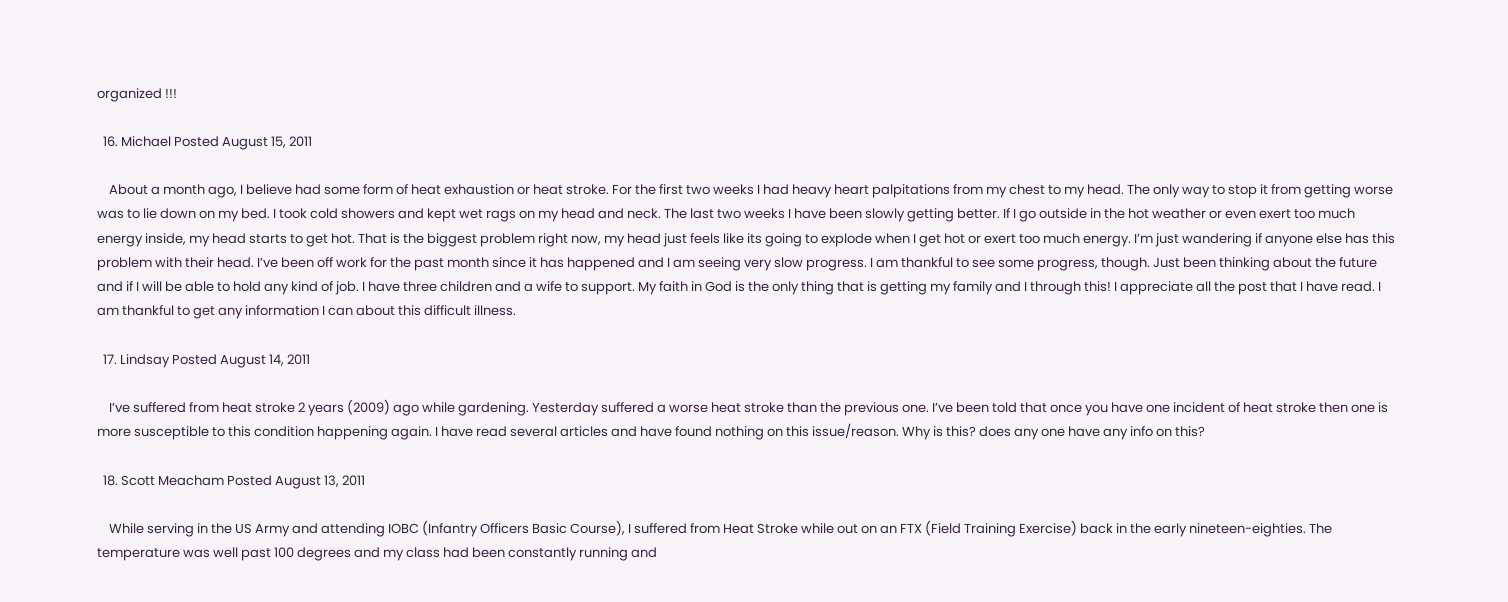organized !!!

  16. Michael Posted August 15, 2011

    About a month ago, I believe had some form of heat exhaustion or heat stroke. For the first two weeks I had heavy heart palpitations from my chest to my head. The only way to stop it from getting worse was to lie down on my bed. I took cold showers and kept wet rags on my head and neck. The last two weeks I have been slowly getting better. If I go outside in the hot weather or even exert too much energy inside, my head starts to get hot. That is the biggest problem right now, my head just feels like its going to explode when I get hot or exert too much energy. I’m just wandering if anyone else has this problem with their head. I’ve been off work for the past month since it has happened and I am seeing very slow progress. I am thankful to see some progress, though. Just been thinking about the future and if I will be able to hold any kind of job. I have three children and a wife to support. My faith in God is the only thing that is getting my family and I through this! I appreciate all the post that I have read. I am thankful to get any information I can about this difficult illness.

  17. Lindsay Posted August 14, 2011

    I’ve suffered from heat stroke 2 years (2009) ago while gardening. Yesterday suffered a worse heat stroke than the previous one. I’ve been told that once you have one incident of heat stroke then one is more susceptible to this condition happening again. I have read several articles and have found nothing on this issue/reason. Why is this? does any one have any info on this?

  18. Scott Meacham Posted August 13, 2011

    While serving in the US Army and attending IOBC (Infantry Officers Basic Course), I suffered from Heat Stroke while out on an FTX (Field Training Exercise) back in the early nineteen-eighties. The temperature was well past 100 degrees and my class had been constantly running and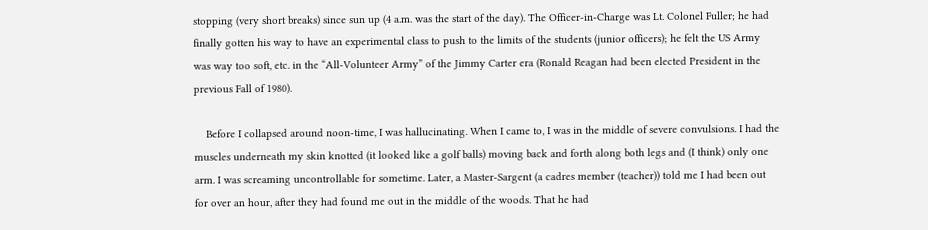stopping (very short breaks) since sun up (4 a.m. was the start of the day). The Officer-in-Charge was Lt. Colonel Fuller; he had finally gotten his way to have an experimental class to push to the limits of the students (junior officers); he felt the US Army was way too soft, etc. in the “All-Volunteer Army” of the Jimmy Carter era (Ronald Reagan had been elected President in the previous Fall of 1980).

    Before I collapsed around noon-time, I was hallucinating. When I came to, I was in the middle of severe convulsions. I had the muscles underneath my skin knotted (it looked like a golf balls) moving back and forth along both legs and (I think) only one arm. I was screaming uncontrollable for sometime. Later, a Master-Sargent (a cadres member (teacher)) told me I had been out for over an hour, after they had found me out in the middle of the woods. That he had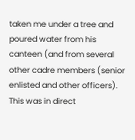taken me under a tree and poured water from his canteen (and from several other cadre members (senior enlisted and other officers). This was in direct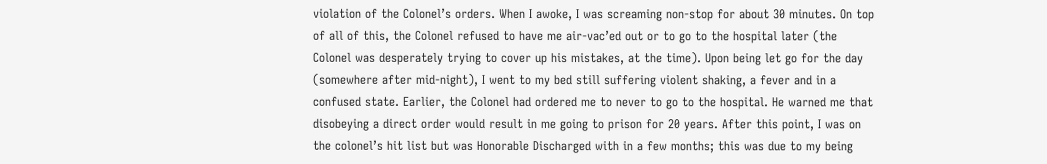violation of the Colonel’s orders. When I awoke, I was screaming non-stop for about 30 minutes. On top of all of this, the Colonel refused to have me air-vac’ed out or to go to the hospital later (the Colonel was desperately trying to cover up his mistakes, at the time). Upon being let go for the day (somewhere after mid-night), I went to my bed still suffering violent shaking, a fever and in a confused state. Earlier, the Colonel had ordered me to never to go to the hospital. He warned me that disobeying a direct order would result in me going to prison for 20 years. After this point, I was on the colonel’s hit list but was Honorable Discharged with in a few months; this was due to my being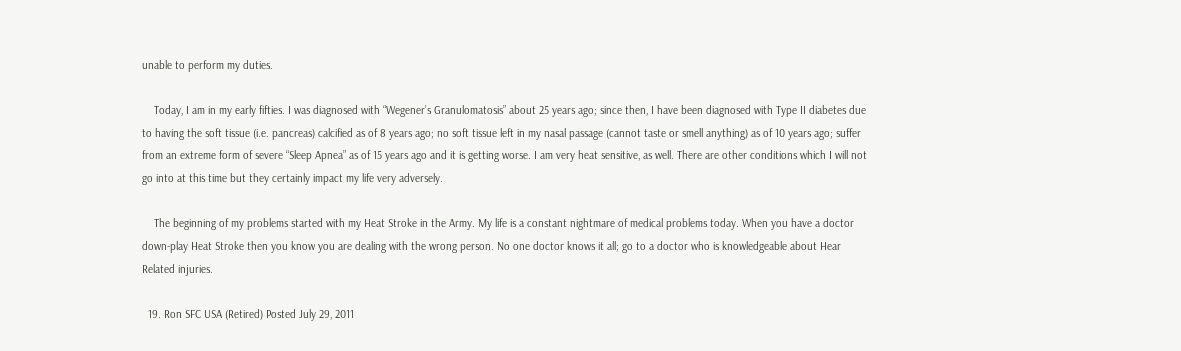unable to perform my duties.

    Today, I am in my early fifties. I was diagnosed with “Wegener’s Granulomatosis” about 25 years ago; since then, I have been diagnosed with Type II diabetes due to having the soft tissue (i.e. pancreas) calcified as of 8 years ago; no soft tissue left in my nasal passage (cannot taste or smell anything) as of 10 years ago; suffer from an extreme form of severe “Sleep Apnea” as of 15 years ago and it is getting worse. I am very heat sensitive, as well. There are other conditions which I will not go into at this time but they certainly impact my life very adversely.

    The beginning of my problems started with my Heat Stroke in the Army. My life is a constant nightmare of medical problems today. When you have a doctor down-play Heat Stroke then you know you are dealing with the wrong person. No one doctor knows it all; go to a doctor who is knowledgeable about Hear Related injuries.

  19. Ron SFC USA (Retired) Posted July 29, 2011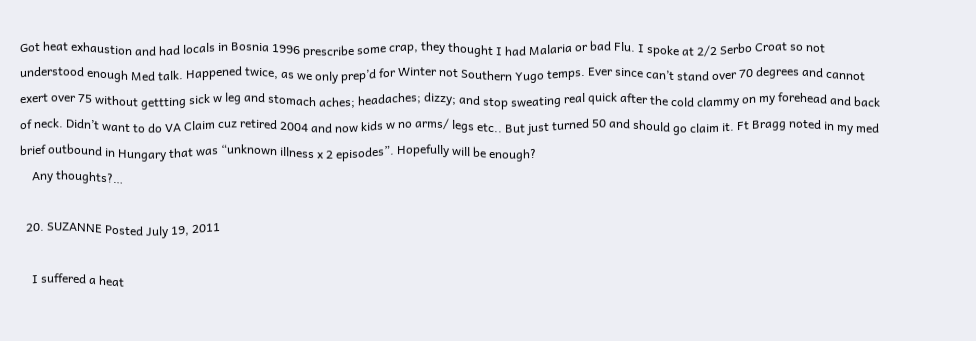Got heat exhaustion and had locals in Bosnia 1996 prescribe some crap, they thought I had Malaria or bad Flu. I spoke at 2/2 Serbo Croat so not understood enough Med talk. Happened twice, as we only prep’d for Winter not Southern Yugo temps. Ever since can’t stand over 70 degrees and cannot exert over 75 without gettting sick w leg and stomach aches; headaches; dizzy; and stop sweating real quick after the cold clammy on my forehead and back of neck. Didn’t want to do VA Claim cuz retired 2004 and now kids w no arms/ legs etc.. But just turned 50 and should go claim it. Ft Bragg noted in my med brief outbound in Hungary that was “unknown illness x 2 episodes”. Hopefully will be enough?
    Any thoughts?…

  20. SUZANNE Posted July 19, 2011

    I suffered a heat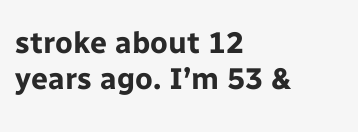stroke about 12 years ago. I’m 53 &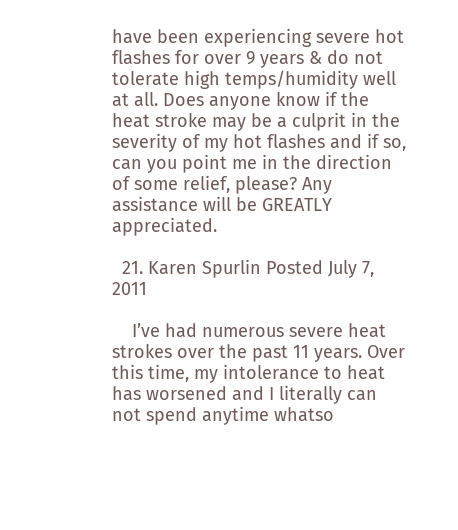have been experiencing severe hot flashes for over 9 years & do not tolerate high temps/humidity well at all. Does anyone know if the heat stroke may be a culprit in the severity of my hot flashes and if so, can you point me in the direction of some relief, please? Any assistance will be GREATLY appreciated.

  21. Karen Spurlin Posted July 7, 2011

    I’ve had numerous severe heat strokes over the past 11 years. Over this time, my intolerance to heat has worsened and I literally can not spend anytime whatso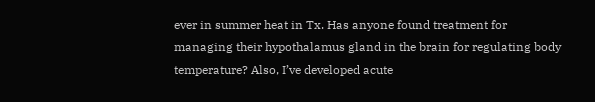ever in summer heat in Tx. Has anyone found treatment for managing their hypothalamus gland in the brain for regulating body temperature? Also, I’ve developed acute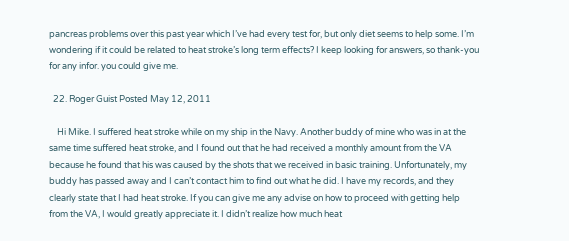pancreas problems over this past year which I’ve had every test for, but only diet seems to help some. I’m wondering if it could be related to heat stroke’s long term effects? I keep looking for answers, so thank-you for any infor. you could give me.

  22. Roger Guist Posted May 12, 2011

    Hi Mike. I suffered heat stroke while on my ship in the Navy. Another buddy of mine who was in at the same time suffered heat stroke, and I found out that he had received a monthly amount from the VA because he found that his was caused by the shots that we received in basic training. Unfortunately, my buddy has passed away and I can’t contact him to find out what he did. I have my records, and they clearly state that I had heat stroke. If you can give me any advise on how to proceed with getting help from the VA, I would greatly appreciate it. I didn’t realize how much heat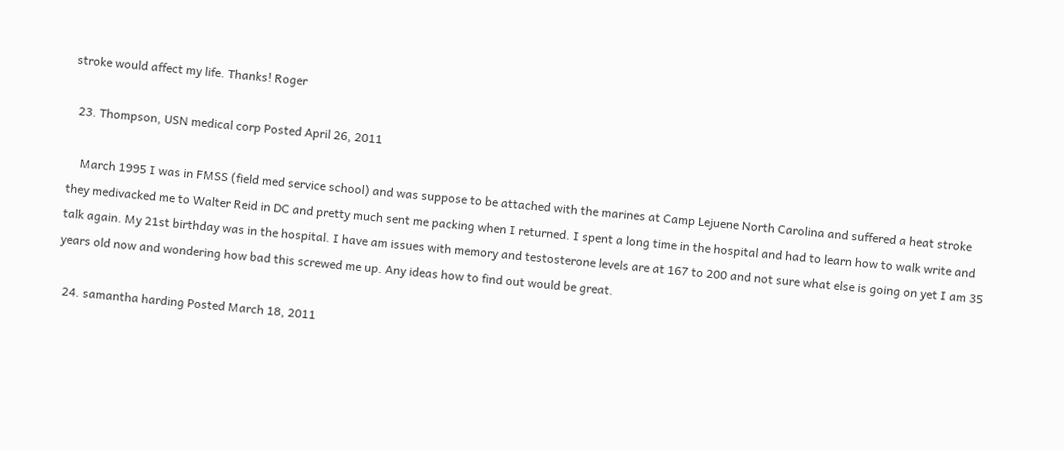stroke would affect my life. Thanks! Roger

  23. Thompson, USN medical corp Posted April 26, 2011

    March 1995 I was in FMSS (field med service school) and was suppose to be attached with the marines at Camp Lejuene North Carolina and suffered a heat stroke they medivacked me to Walter Reid in DC and pretty much sent me packing when I returned. I spent a long time in the hospital and had to learn how to walk write and talk again. My 21st birthday was in the hospital. I have am issues with memory and testosterone levels are at 167 to 200 and not sure what else is going on yet I am 35 years old now and wondering how bad this screwed me up. Any ideas how to find out would be great.

  24. samantha harding Posted March 18, 2011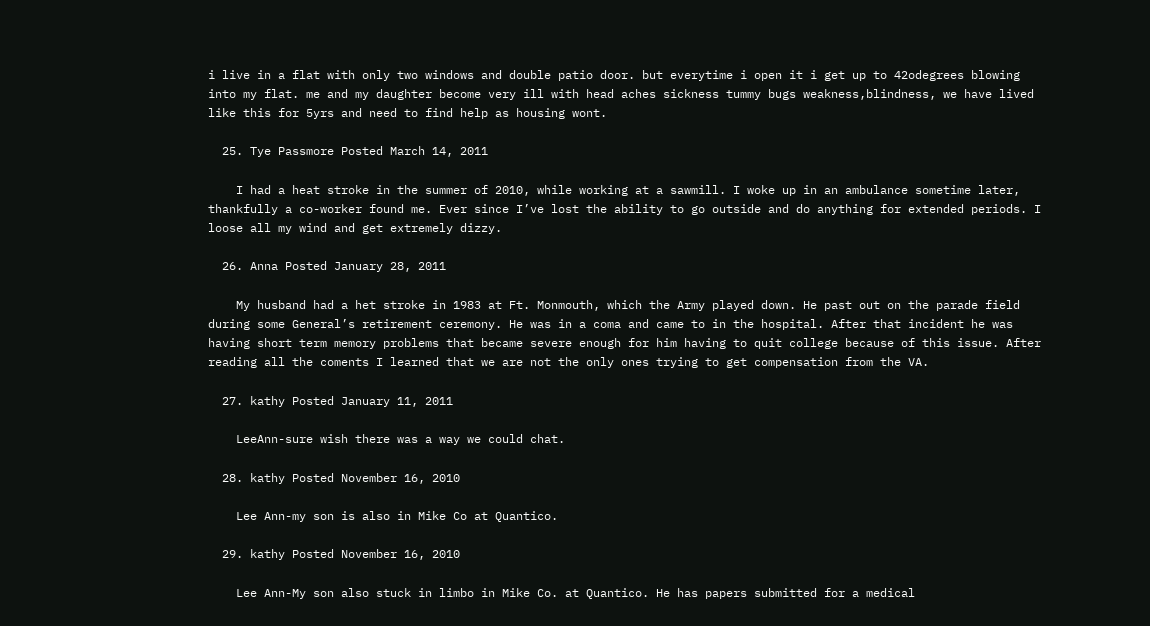i live in a flat with only two windows and double patio door. but everytime i open it i get up to 42odegrees blowing into my flat. me and my daughter become very ill with head aches sickness tummy bugs weakness,blindness, we have lived like this for 5yrs and need to find help as housing wont.

  25. Tye Passmore Posted March 14, 2011

    I had a heat stroke in the summer of 2010, while working at a sawmill. I woke up in an ambulance sometime later, thankfully a co-worker found me. Ever since I’ve lost the ability to go outside and do anything for extended periods. I loose all my wind and get extremely dizzy.

  26. Anna Posted January 28, 2011

    My husband had a het stroke in 1983 at Ft. Monmouth, which the Army played down. He past out on the parade field during some General’s retirement ceremony. He was in a coma and came to in the hospital. After that incident he was having short term memory problems that became severe enough for him having to quit college because of this issue. After reading all the coments I learned that we are not the only ones trying to get compensation from the VA.

  27. kathy Posted January 11, 2011

    LeeAnn-sure wish there was a way we could chat.

  28. kathy Posted November 16, 2010

    Lee Ann-my son is also in Mike Co at Quantico.

  29. kathy Posted November 16, 2010

    Lee Ann-My son also stuck in limbo in Mike Co. at Quantico. He has papers submitted for a medical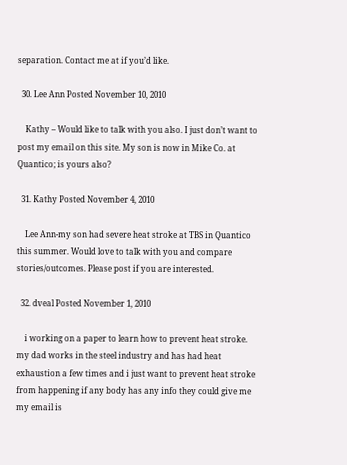separation. Contact me at if you’d like.

  30. Lee Ann Posted November 10, 2010

    Kathy – Would like to talk with you also. I just don’t want to post my email on this site. My son is now in Mike Co. at Quantico; is yours also?

  31. Kathy Posted November 4, 2010

    Lee Ann-my son had severe heat stroke at TBS in Quantico this summer. Would love to talk with you and compare stories/outcomes. Please post if you are interested.

  32. dveal Posted November 1, 2010

    i working on a paper to learn how to prevent heat stroke. my dad works in the steel industry and has had heat exhaustion a few times and i just want to prevent heat stroke from happening if any body has any info they could give me my email is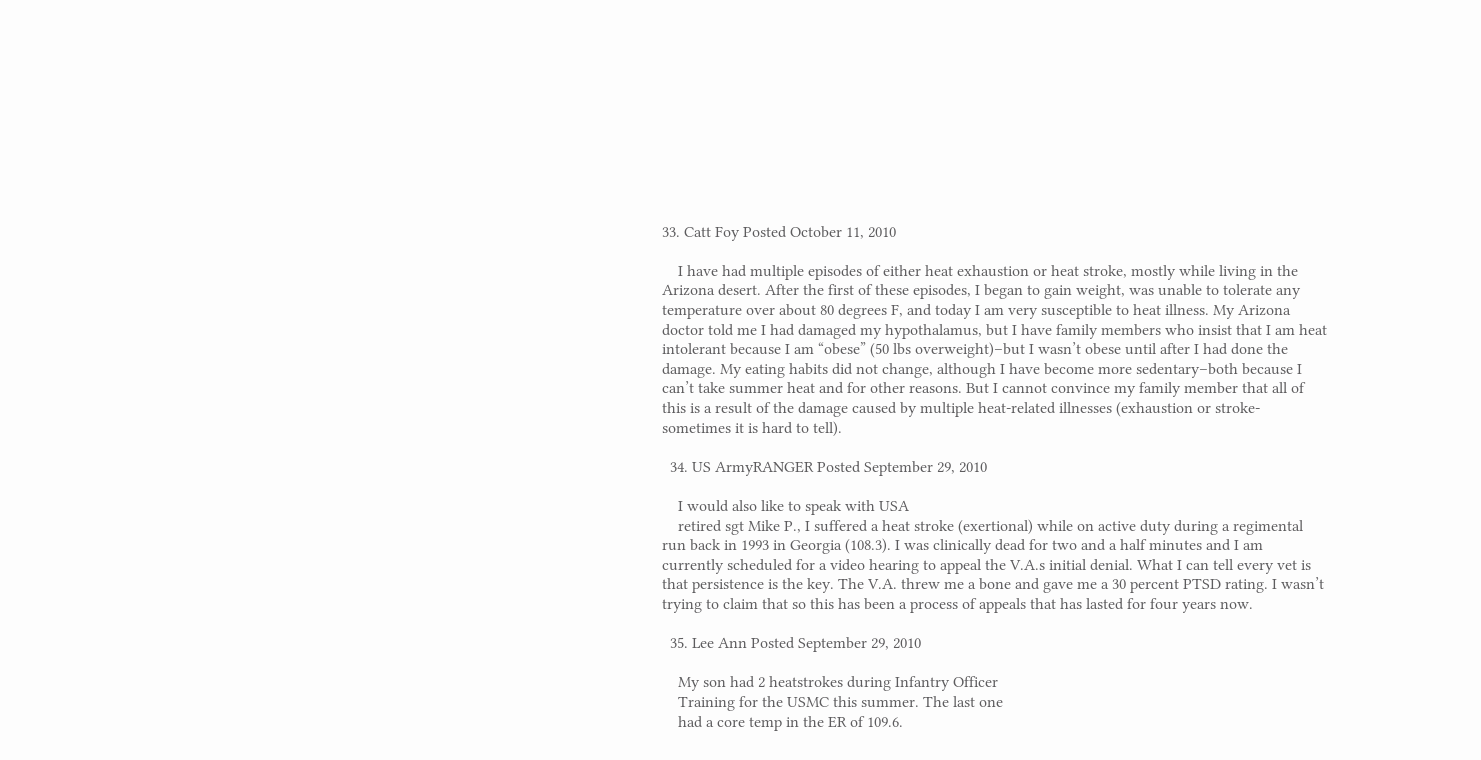33. Catt Foy Posted October 11, 2010

    I have had multiple episodes of either heat exhaustion or heat stroke, mostly while living in the Arizona desert. After the first of these episodes, I began to gain weight, was unable to tolerate any temperature over about 80 degrees F, and today I am very susceptible to heat illness. My Arizona doctor told me I had damaged my hypothalamus, but I have family members who insist that I am heat intolerant because I am “obese” (50 lbs overweight)–but I wasn’t obese until after I had done the damage. My eating habits did not change, although I have become more sedentary–both because I can’t take summer heat and for other reasons. But I cannot convince my family member that all of this is a result of the damage caused by multiple heat-related illnesses (exhaustion or stroke-sometimes it is hard to tell).

  34. US ArmyRANGER Posted September 29, 2010

    I would also like to speak with USA
    retired sgt Mike P., I suffered a heat stroke (exertional) while on active duty during a regimental run back in 1993 in Georgia (108.3). I was clinically dead for two and a half minutes and I am currently scheduled for a video hearing to appeal the V.A.s initial denial. What I can tell every vet is that persistence is the key. The V.A. threw me a bone and gave me a 30 percent PTSD rating. I wasn’t trying to claim that so this has been a process of appeals that has lasted for four years now.

  35. Lee Ann Posted September 29, 2010

    My son had 2 heatstrokes during Infantry Officer
    Training for the USMC this summer. The last one
    had a core temp in the ER of 109.6.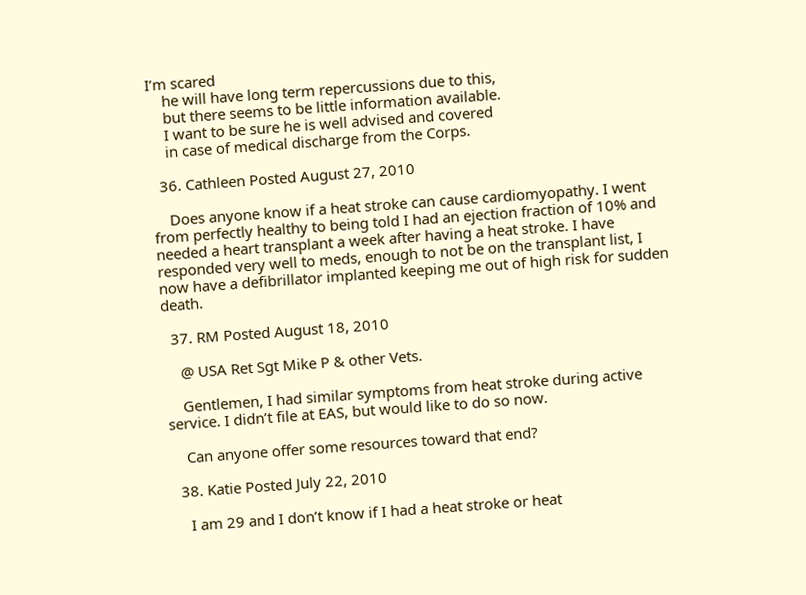I’m scared
    he will have long term repercussions due to this,
    but there seems to be little information available.
    I want to be sure he is well advised and covered
    in case of medical discharge from the Corps.

  36. Cathleen Posted August 27, 2010

    Does anyone know if a heat stroke can cause cardiomyopathy. I went from perfectly healthy to being told I had an ejection fraction of 10% and needed a heart transplant a week after having a heat stroke. I have responded very well to meds, enough to not be on the transplant list, I now have a defibrillator implanted keeping me out of high risk for sudden death.

  37. RM Posted August 18, 2010

    @ USA Ret Sgt Mike P & other Vets.

    Gentlemen, I had similar symptoms from heat stroke during active service. I didn’t file at EAS, but would like to do so now.

    Can anyone offer some resources toward that end?

  38. Katie Posted July 22, 2010

    I am 29 and I don’t know if I had a heat stroke or heat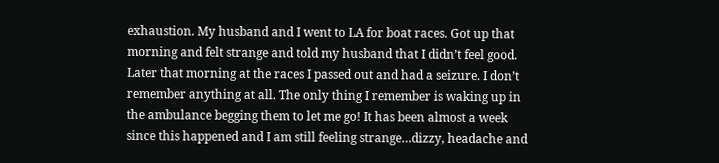exhaustion. My husband and I went to LA for boat races. Got up that morning and felt strange and told my husband that I didn’t feel good. Later that morning at the races I passed out and had a seizure. I don’t remember anything at all. The only thing I remember is waking up in the ambulance begging them to let me go! It has been almost a week since this happened and I am still feeling strange…dizzy, headache and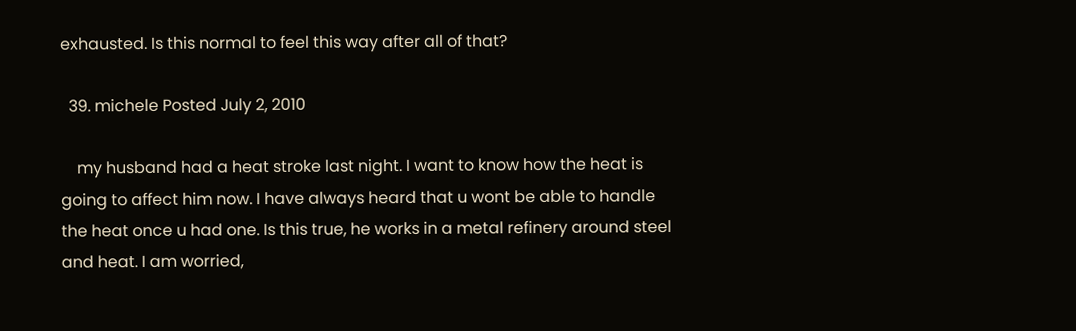exhausted. Is this normal to feel this way after all of that?

  39. michele Posted July 2, 2010

    my husband had a heat stroke last night. I want to know how the heat is going to affect him now. I have always heard that u wont be able to handle the heat once u had one. Is this true, he works in a metal refinery around steel and heat. I am worried,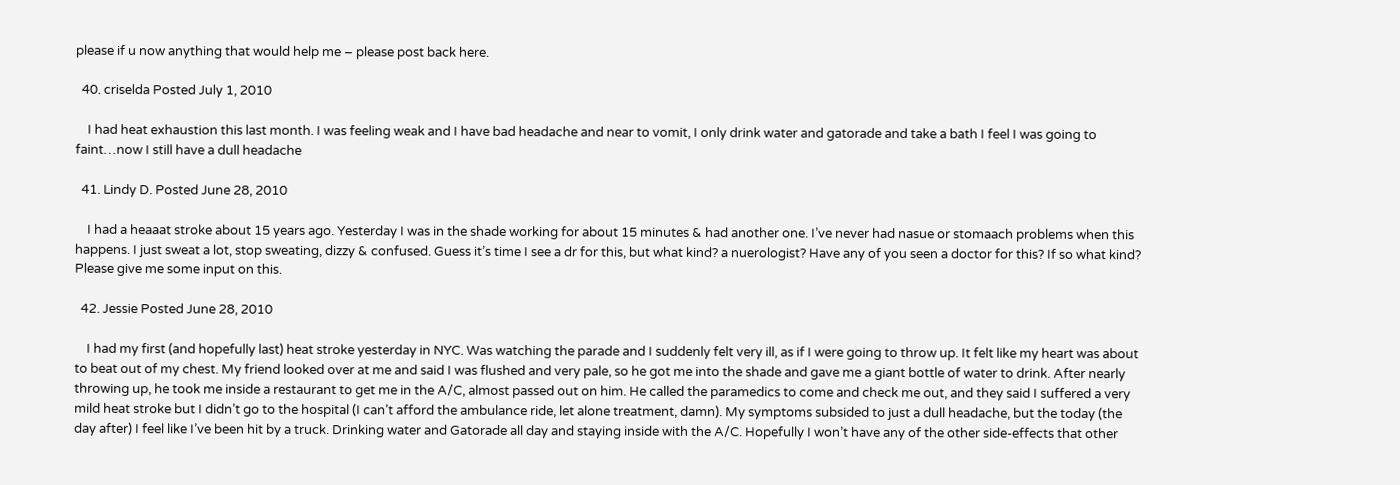please if u now anything that would help me – please post back here.

  40. criselda Posted July 1, 2010

    I had heat exhaustion this last month. I was feeling weak and I have bad headache and near to vomit, I only drink water and gatorade and take a bath I feel I was going to faint…now I still have a dull headache

  41. Lindy D. Posted June 28, 2010

    I had a heaaat stroke about 15 years ago. Yesterday I was in the shade working for about 15 minutes & had another one. I’ve never had nasue or stomaach problems when this happens. I just sweat a lot, stop sweating, dizzy & confused. Guess it’s time I see a dr for this, but what kind? a nuerologist? Have any of you seen a doctor for this? If so what kind? Please give me some input on this.

  42. Jessie Posted June 28, 2010

    I had my first (and hopefully last) heat stroke yesterday in NYC. Was watching the parade and I suddenly felt very ill, as if I were going to throw up. It felt like my heart was about to beat out of my chest. My friend looked over at me and said I was flushed and very pale, so he got me into the shade and gave me a giant bottle of water to drink. After nearly throwing up, he took me inside a restaurant to get me in the A/C, almost passed out on him. He called the paramedics to come and check me out, and they said I suffered a very mild heat stroke but I didn’t go to the hospital (I can’t afford the ambulance ride, let alone treatment, damn). My symptoms subsided to just a dull headache, but the today (the day after) I feel like I’ve been hit by a truck. Drinking water and Gatorade all day and staying inside with the A/C. Hopefully I won’t have any of the other side-effects that other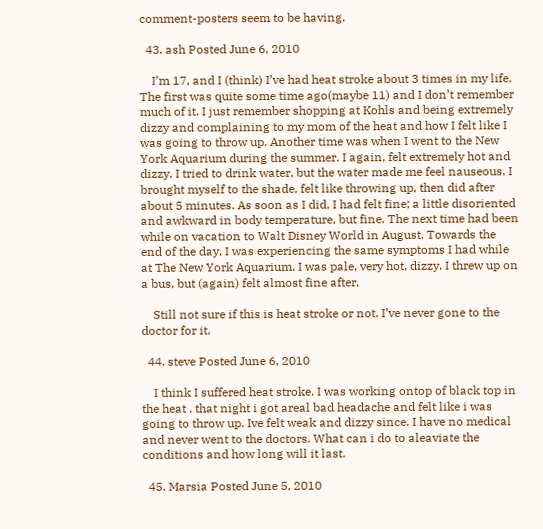comment-posters seem to be having.

  43. ash Posted June 6, 2010

    I’m 17, and I (think) I’ve had heat stroke about 3 times in my life. The first was quite some time ago(maybe 11) and I don’t remember much of it. I just remember shopping at Kohls and being extremely dizzy and complaining to my mom of the heat and how I felt like I was going to throw up. Another time was when I went to the New York Aquarium during the summer. I again, felt extremely hot and dizzy. I tried to drink water, but the water made me feel nauseous. I brought myself to the shade, felt like throwing up, then did after about 5 minutes. As soon as I did, I had felt fine; a little disoriented and awkward in body temperature, but fine. The next time had been while on vacation to Walt Disney World in August. Towards the end of the day, I was experiencing the same symptoms I had while at The New York Aquarium. I was pale, very hot, dizzy. I threw up on a bus, but (again) felt almost fine after.

    Still not sure if this is heat stroke or not. I’ve never gone to the doctor for it.

  44. steve Posted June 6, 2010

    I think I suffered heat stroke. I was working ontop of black top in the heat . that night i got areal bad headache and felt like i was going to throw up. Ive felt weak and dizzy since. I have no medical and never went to the doctors. What can i do to aleaviate the conditions and how long will it last.

  45. Marsia Posted June 5, 2010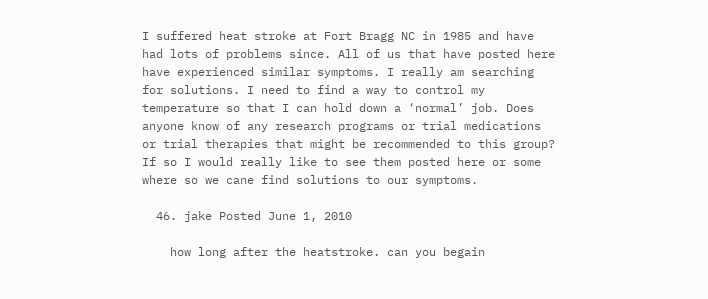I suffered heat stroke at Fort Bragg NC in 1985 and have had lots of problems since. All of us that have posted here have experienced similar symptoms. I really am searching for solutions. I need to find a way to control my temperature so that I can hold down a ‘normal’ job. Does anyone know of any research programs or trial medications or trial therapies that might be recommended to this group? If so I would really like to see them posted here or some where so we cane find solutions to our symptoms.

  46. jake Posted June 1, 2010

    how long after the heatstroke. can you begain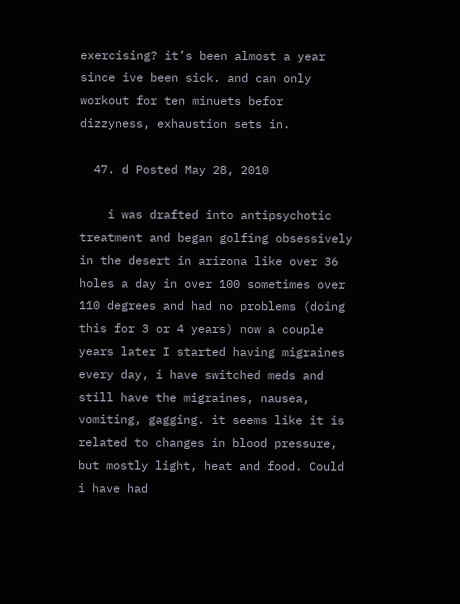exercising? it’s been almost a year since ive been sick. and can only workout for ten minuets befor dizzyness, exhaustion sets in.

  47. d Posted May 28, 2010

    i was drafted into antipsychotic treatment and began golfing obsessively in the desert in arizona like over 36 holes a day in over 100 sometimes over 110 degrees and had no problems (doing this for 3 or 4 years) now a couple years later I started having migraines every day, i have switched meds and still have the migraines, nausea, vomiting, gagging. it seems like it is related to changes in blood pressure, but mostly light, heat and food. Could i have had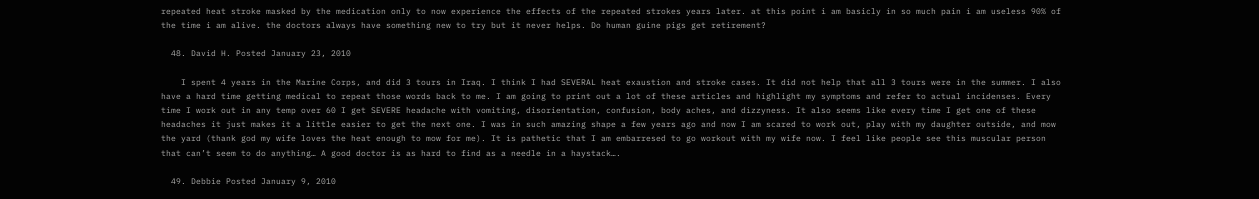repeated heat stroke masked by the medication only to now experience the effects of the repeated strokes years later. at this point i am basicly in so much pain i am useless 90% of the time i am alive. the doctors always have something new to try but it never helps. Do human guine pigs get retirement?

  48. David H. Posted January 23, 2010

    I spent 4 years in the Marine Corps, and did 3 tours in Iraq. I think I had SEVERAL heat exaustion and stroke cases. It did not help that all 3 tours were in the summer. I also have a hard time getting medical to repeat those words back to me. I am going to print out a lot of these articles and highlight my symptoms and refer to actual incidenses. Every time I work out in any temp over 60 I get SEVERE headache with vomiting, disorientation, confusion, body aches, and dizzyness. It also seems like every time I get one of these headaches it just makes it a little easier to get the next one. I was in such amazing shape a few years ago and now I am scared to work out, play with my daughter outside, and mow the yard (thank god my wife loves the heat enough to mow for me). It is pathetic that I am embarresed to go workout with my wife now. I feel like people see this muscular person that can’t seem to do anything… A good doctor is as hard to find as a needle in a haystack….

  49. Debbie Posted January 9, 2010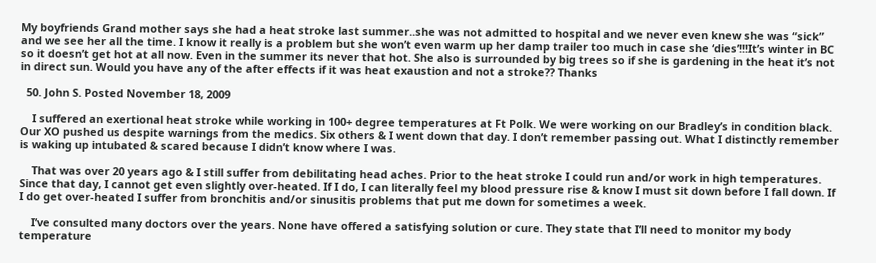My boyfriends Grand mother says she had a heat stroke last summer..she was not admitted to hospital and we never even knew she was “sick” and we see her all the time. I know it really is a problem but she won’t even warm up her damp trailer too much in case she ‘dies’!!!It’s winter in BC so it doesn’t get hot at all now. Even in the summer its never that hot. She also is surrounded by big trees so if she is gardening in the heat it’s not in direct sun. Would you have any of the after effects if it was heat exaustion and not a stroke?? Thanks

  50. John S. Posted November 18, 2009

    I suffered an exertional heat stroke while working in 100+ degree temperatures at Ft Polk. We were working on our Bradley’s in condition black. Our XO pushed us despite warnings from the medics. Six others & I went down that day. I don’t remember passing out. What I distinctly remember is waking up intubated & scared because I didn’t know where I was.

    That was over 20 years ago & I still suffer from debilitating head aches. Prior to the heat stroke I could run and/or work in high temperatures. Since that day, I cannot get even slightly over-heated. If I do, I can literally feel my blood pressure rise & know I must sit down before I fall down. If I do get over-heated I suffer from bronchitis and/or sinusitis problems that put me down for sometimes a week.

    I’ve consulted many doctors over the years. None have offered a satisfying solution or cure. They state that I’ll need to monitor my body temperature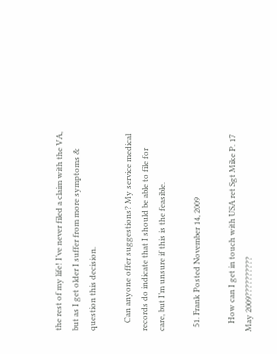the rest of my life! I’ve never filed a claim with the VA, but as I get older I suffer from more symptoms & question this decision.

    Can anyone offer suggestions? My service medical records do indicate that I should be able to file for care, but I’m unsure if this is the feasible.

  51. Frank Posted November 14, 2009

    How can I get in touch with USA ret Sgt Mike P. 17 May 2009??????????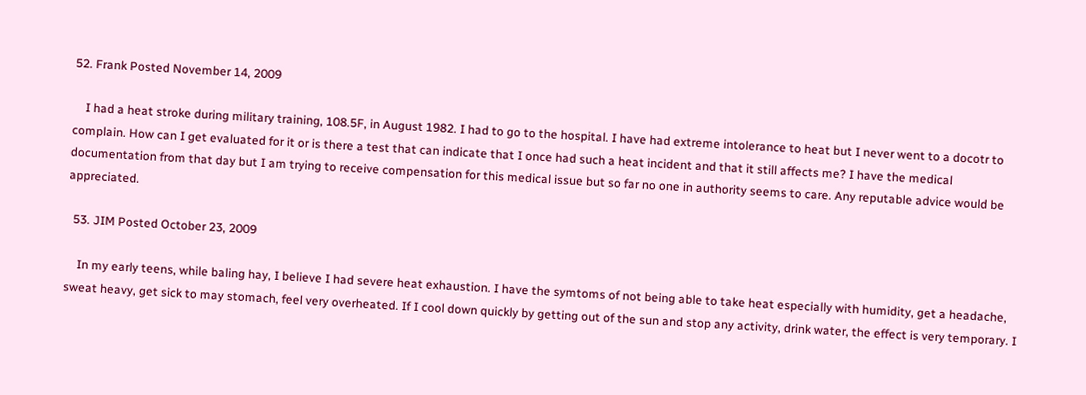52. Frank Posted November 14, 2009

    I had a heat stroke during military training, 108.5F, in August 1982. I had to go to the hospital. I have had extreme intolerance to heat but I never went to a docotr to complain. How can I get evaluated for it or is there a test that can indicate that I once had such a heat incident and that it still affects me? I have the medical documentation from that day but I am trying to receive compensation for this medical issue but so far no one in authority seems to care. Any reputable advice would be appreciated.

  53. JIM Posted October 23, 2009

    In my early teens, while baling hay, I believe I had severe heat exhaustion. I have the symtoms of not being able to take heat especially with humidity, get a headache, sweat heavy, get sick to may stomach, feel very overheated. If I cool down quickly by getting out of the sun and stop any activity, drink water, the effect is very temporary. I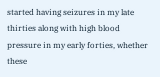started having seizures in my late thirties along with high blood pressure in my early forties, whether these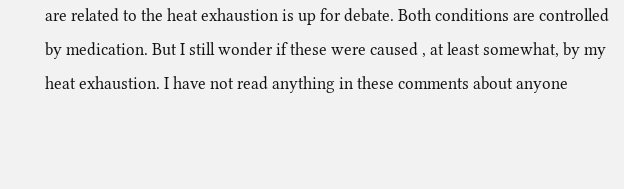are related to the heat exhaustion is up for debate. Both conditions are controlled by medication. But I still wonder if these were caused , at least somewhat, by my heat exhaustion. I have not read anything in these comments about anyone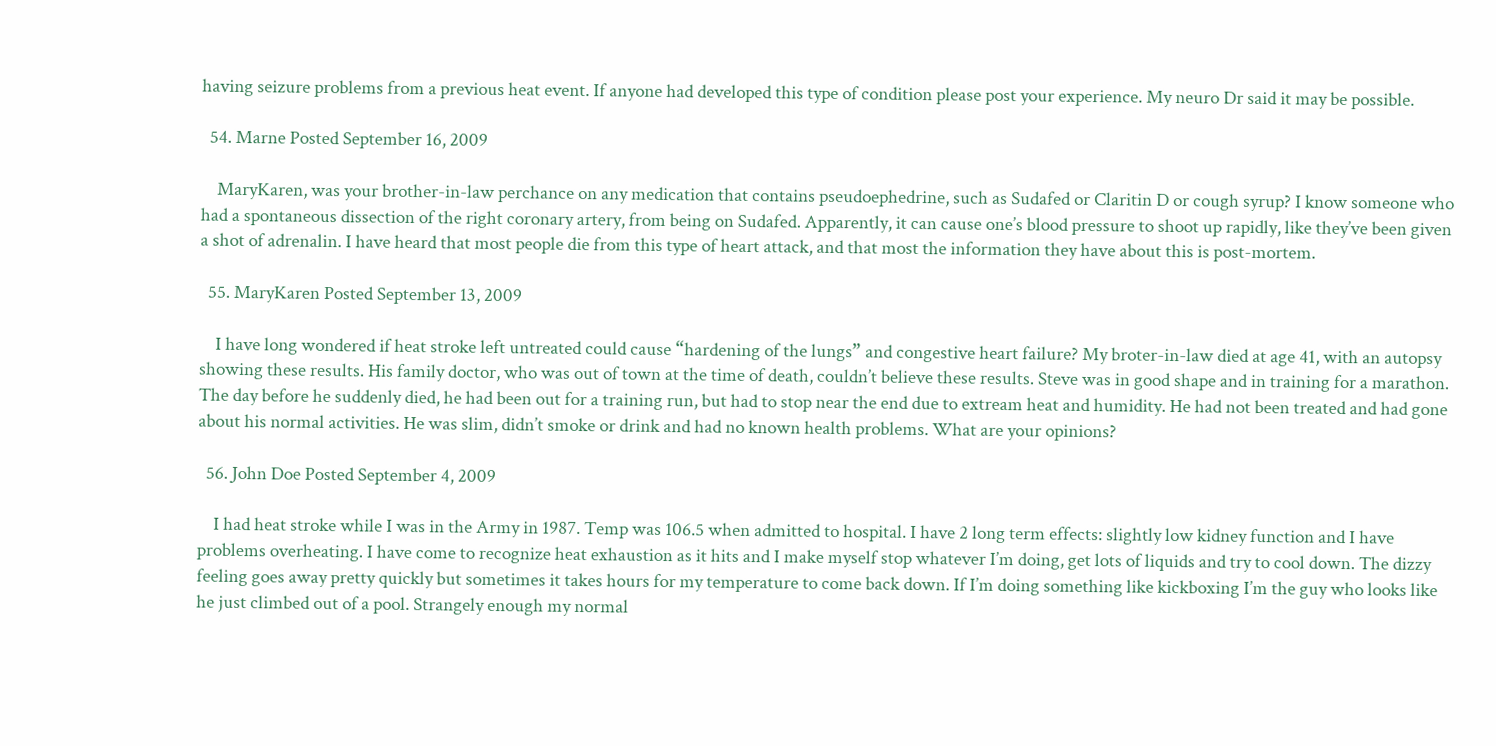having seizure problems from a previous heat event. If anyone had developed this type of condition please post your experience. My neuro Dr said it may be possible.

  54. Marne Posted September 16, 2009

    MaryKaren, was your brother-in-law perchance on any medication that contains pseudoephedrine, such as Sudafed or Claritin D or cough syrup? I know someone who had a spontaneous dissection of the right coronary artery, from being on Sudafed. Apparently, it can cause one’s blood pressure to shoot up rapidly, like they’ve been given a shot of adrenalin. I have heard that most people die from this type of heart attack, and that most the information they have about this is post-mortem.

  55. MaryKaren Posted September 13, 2009

    I have long wondered if heat stroke left untreated could cause “hardening of the lungs” and congestive heart failure? My broter-in-law died at age 41, with an autopsy showing these results. His family doctor, who was out of town at the time of death, couldn’t believe these results. Steve was in good shape and in training for a marathon. The day before he suddenly died, he had been out for a training run, but had to stop near the end due to extream heat and humidity. He had not been treated and had gone about his normal activities. He was slim, didn’t smoke or drink and had no known health problems. What are your opinions?

  56. John Doe Posted September 4, 2009

    I had heat stroke while I was in the Army in 1987. Temp was 106.5 when admitted to hospital. I have 2 long term effects: slightly low kidney function and I have problems overheating. I have come to recognize heat exhaustion as it hits and I make myself stop whatever I’m doing, get lots of liquids and try to cool down. The dizzy feeling goes away pretty quickly but sometimes it takes hours for my temperature to come back down. If I’m doing something like kickboxing I’m the guy who looks like he just climbed out of a pool. Strangely enough my normal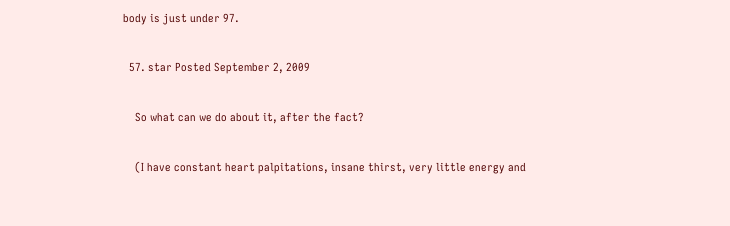body is just under 97.

  57. star Posted September 2, 2009

    So what can we do about it, after the fact?

    (I have constant heart palpitations, insane thirst, very little energy and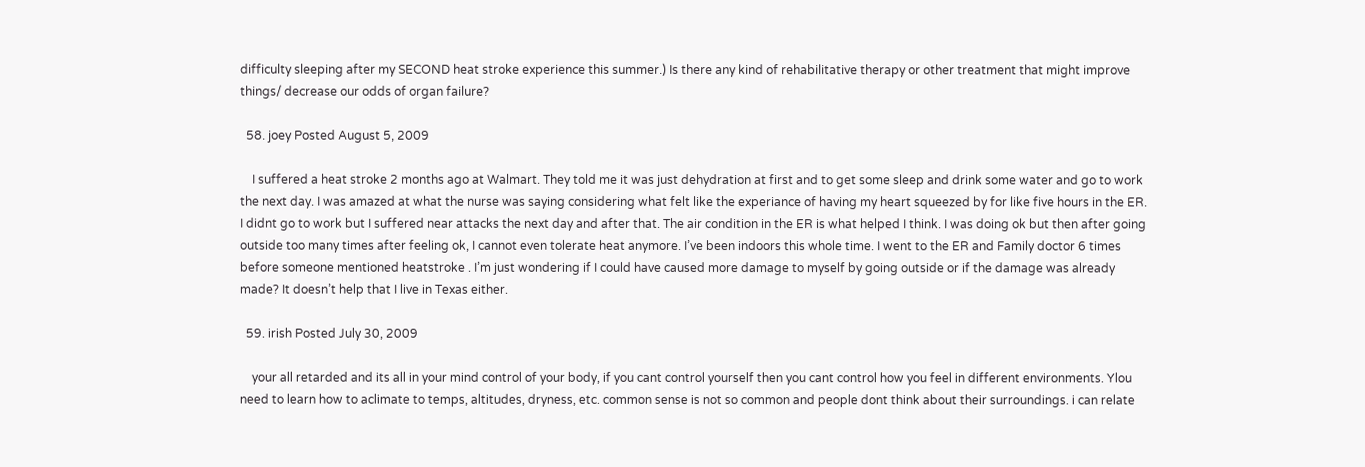difficulty sleeping after my SECOND heat stroke experience this summer.) Is there any kind of rehabilitative therapy or other treatment that might improve things/ decrease our odds of organ failure?

  58. joey Posted August 5, 2009

    I suffered a heat stroke 2 months ago at Walmart. They told me it was just dehydration at first and to get some sleep and drink some water and go to work the next day. I was amazed at what the nurse was saying considering what felt like the experiance of having my heart squeezed by for like five hours in the ER. I didnt go to work but I suffered near attacks the next day and after that. The air condition in the ER is what helped I think. I was doing ok but then after going outside too many times after feeling ok, I cannot even tolerate heat anymore. I’ve been indoors this whole time. I went to the ER and Family doctor 6 times before someone mentioned heatstroke . I’m just wondering if I could have caused more damage to myself by going outside or if the damage was already made? It doesn’t help that I live in Texas either.

  59. irish Posted July 30, 2009

    your all retarded and its all in your mind control of your body, if you cant control yourself then you cant control how you feel in different environments. Ylou need to learn how to aclimate to temps, altitudes, dryness, etc. common sense is not so common and people dont think about their surroundings. i can relate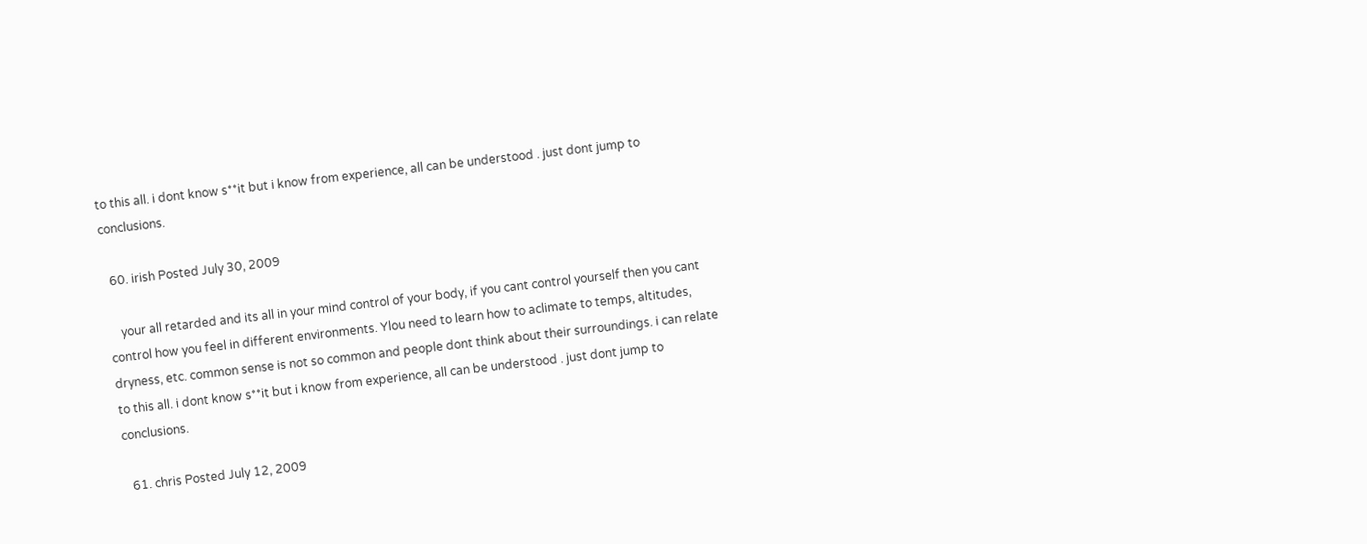to this all. i dont know s**it but i know from experience, all can be understood . just dont jump to conclusions.

  60. irish Posted July 30, 2009

    your all retarded and its all in your mind control of your body, if you cant control yourself then you cant control how you feel in different environments. Ylou need to learn how to aclimate to temps, altitudes, dryness, etc. common sense is not so common and people dont think about their surroundings. i can relate to this all. i dont know s**it but i know from experience, all can be understood . just dont jump to conclusions.

  61. chris Posted July 12, 2009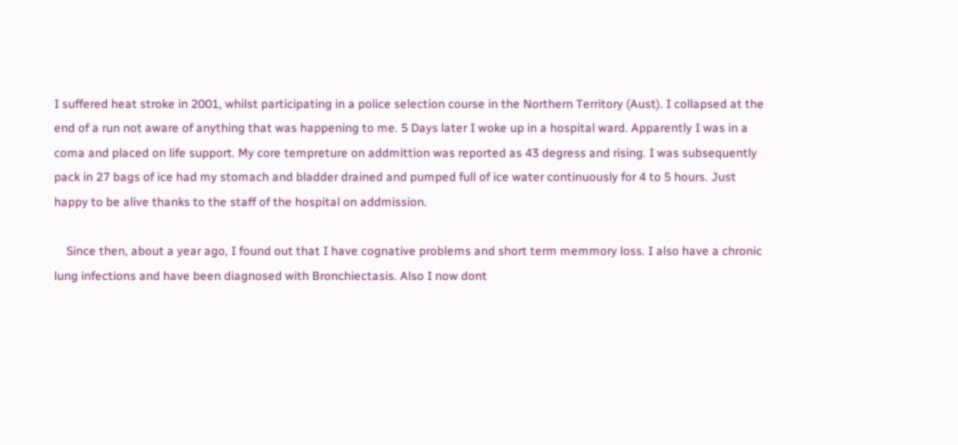I suffered heat stroke in 2001, whilst participating in a police selection course in the Northern Territory (Aust). I collapsed at the end of a run not aware of anything that was happening to me. 5 Days later I woke up in a hospital ward. Apparently I was in a coma and placed on life support. My core tempreture on addmittion was reported as 43 degress and rising. I was subsequently pack in 27 bags of ice had my stomach and bladder drained and pumped full of ice water continuously for 4 to 5 hours. Just happy to be alive thanks to the staff of the hospital on addmission.

    Since then, about a year ago, I found out that I have cognative problems and short term memmory loss. I also have a chronic lung infections and have been diagnosed with Bronchiectasis. Also I now dont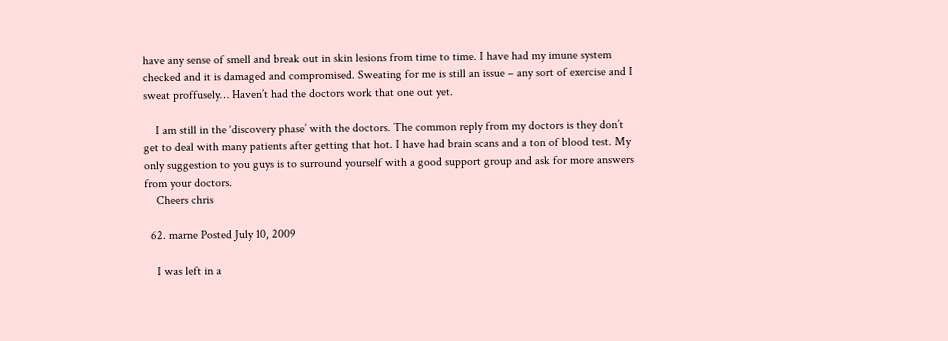have any sense of smell and break out in skin lesions from time to time. I have had my imune system checked and it is damaged and compromised. Sweating for me is still an issue – any sort of exercise and I sweat proffusely… Haven’t had the doctors work that one out yet.

    I am still in the ‘discovery phase’ with the doctors. The common reply from my doctors is they don’t get to deal with many patients after getting that hot. I have had brain scans and a ton of blood test. My only suggestion to you guys is to surround yourself with a good support group and ask for more answers from your doctors.
    Cheers chris

  62. marne Posted July 10, 2009

    I was left in a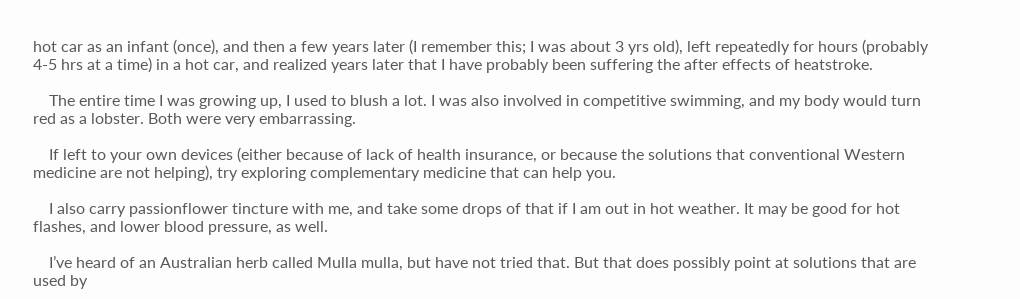hot car as an infant (once), and then a few years later (I remember this; I was about 3 yrs old), left repeatedly for hours (probably 4-5 hrs at a time) in a hot car, and realized years later that I have probably been suffering the after effects of heatstroke.

    The entire time I was growing up, I used to blush a lot. I was also involved in competitive swimming, and my body would turn red as a lobster. Both were very embarrassing.

    If left to your own devices (either because of lack of health insurance, or because the solutions that conventional Western medicine are not helping), try exploring complementary medicine that can help you.

    I also carry passionflower tincture with me, and take some drops of that if I am out in hot weather. It may be good for hot flashes, and lower blood pressure, as well.

    I’ve heard of an Australian herb called Mulla mulla, but have not tried that. But that does possibly point at solutions that are used by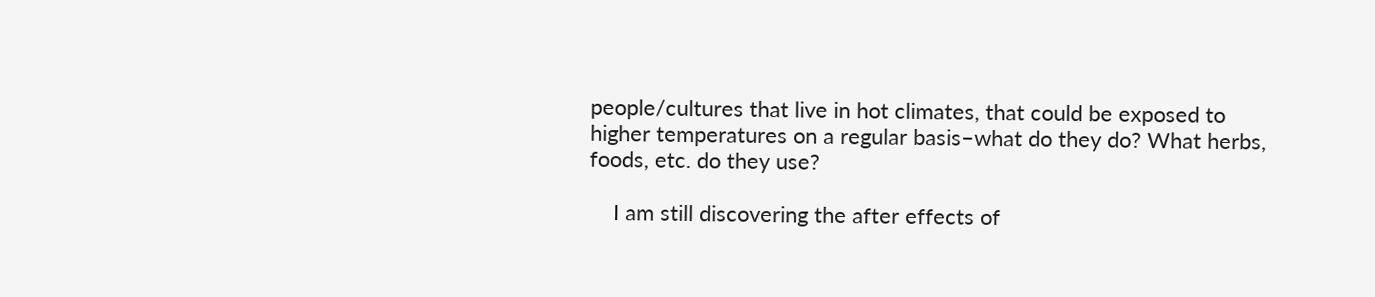people/cultures that live in hot climates, that could be exposed to higher temperatures on a regular basis–what do they do? What herbs, foods, etc. do they use?

    I am still discovering the after effects of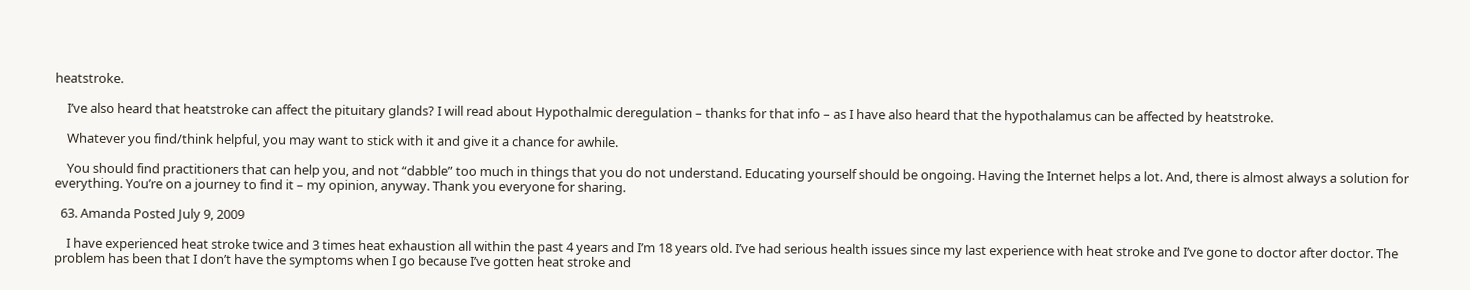heatstroke.

    I’ve also heard that heatstroke can affect the pituitary glands? I will read about Hypothalmic deregulation – thanks for that info – as I have also heard that the hypothalamus can be affected by heatstroke.

    Whatever you find/think helpful, you may want to stick with it and give it a chance for awhile.

    You should find practitioners that can help you, and not “dabble” too much in things that you do not understand. Educating yourself should be ongoing. Having the Internet helps a lot. And, there is almost always a solution for everything. You’re on a journey to find it – my opinion, anyway. Thank you everyone for sharing.

  63. Amanda Posted July 9, 2009

    I have experienced heat stroke twice and 3 times heat exhaustion all within the past 4 years and I’m 18 years old. I’ve had serious health issues since my last experience with heat stroke and I’ve gone to doctor after doctor. The problem has been that I don’t have the symptoms when I go because I’ve gotten heat stroke and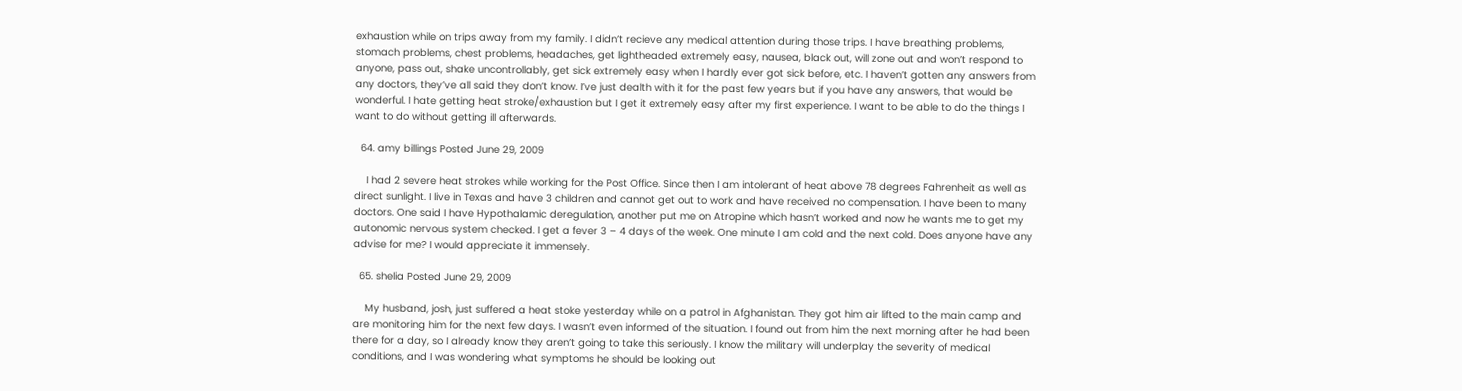exhaustion while on trips away from my family. I didn’t recieve any medical attention during those trips. I have breathing problems, stomach problems, chest problems, headaches, get lightheaded extremely easy, nausea, black out, will zone out and won’t respond to anyone, pass out, shake uncontrollably, get sick extremely easy when I hardly ever got sick before, etc. I haven’t gotten any answers from any doctors, they’ve all said they don’t know. I’ve just dealth with it for the past few years but if you have any answers, that would be wonderful. I hate getting heat stroke/exhaustion but I get it extremely easy after my first experience. I want to be able to do the things I want to do without getting ill afterwards.

  64. amy billings Posted June 29, 2009

    I had 2 severe heat strokes while working for the Post Office. Since then I am intolerant of heat above 78 degrees Fahrenheit as well as direct sunlight. I live in Texas and have 3 children and cannot get out to work and have received no compensation. I have been to many doctors. One said I have Hypothalamic deregulation, another put me on Atropine which hasn’t worked and now he wants me to get my autonomic nervous system checked. I get a fever 3 – 4 days of the week. One minute I am cold and the next cold. Does anyone have any advise for me? I would appreciate it immensely.

  65. shelia Posted June 29, 2009

    My husband, josh, just suffered a heat stoke yesterday while on a patrol in Afghanistan. They got him air lifted to the main camp and are monitoring him for the next few days. I wasn’t even informed of the situation. I found out from him the next morning after he had been there for a day, so I already know they aren’t going to take this seriously. I know the military will underplay the severity of medical conditions, and I was wondering what symptoms he should be looking out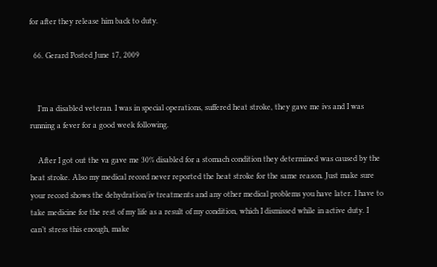for after they release him back to duty.

  66. Gerard Posted June 17, 2009


    I’m a disabled veteran. I was in special operations, suffered heat stroke, they gave me ivs and I was running a fever for a good week following.

    After I got out the va gave me 30% disabled for a stomach condition they determined was caused by the heat stroke. Also my medical record never reported the heat stroke for the same reason. Just make sure your record shows the dehydration/iv treatments and any other medical problems you have later. I have to take medicine for the rest of my life as a result of my condition, which I dismissed while in active duty. I can’t stress this enough, make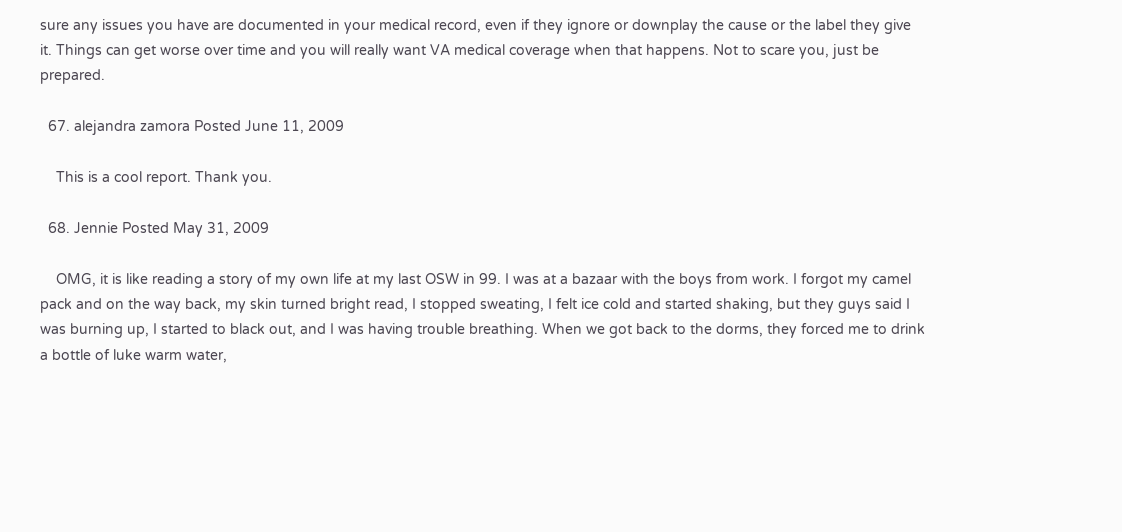sure any issues you have are documented in your medical record, even if they ignore or downplay the cause or the label they give it. Things can get worse over time and you will really want VA medical coverage when that happens. Not to scare you, just be prepared.

  67. alejandra zamora Posted June 11, 2009

    This is a cool report. Thank you.

  68. Jennie Posted May 31, 2009

    OMG, it is like reading a story of my own life at my last OSW in 99. I was at a bazaar with the boys from work. I forgot my camel pack and on the way back, my skin turned bright read, I stopped sweating, I felt ice cold and started shaking, but they guys said I was burning up, I started to black out, and I was having trouble breathing. When we got back to the dorms, they forced me to drink a bottle of luke warm water,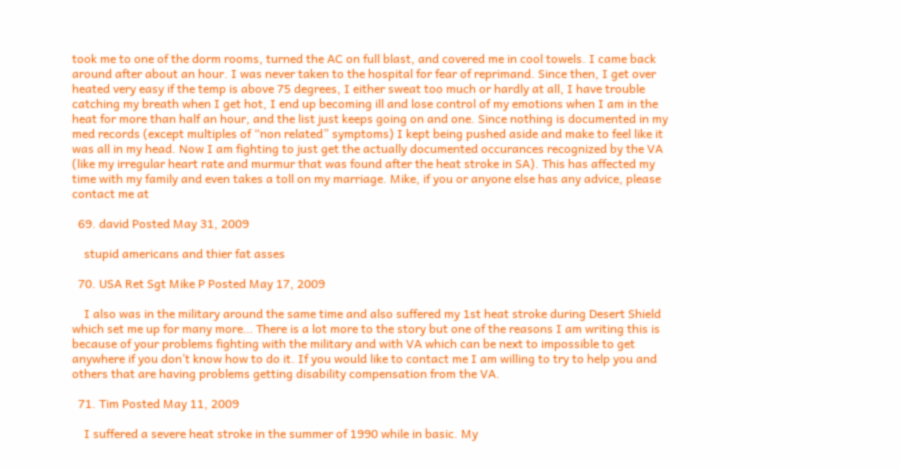took me to one of the dorm rooms, turned the AC on full blast, and covered me in cool towels. I came back around after about an hour. I was never taken to the hospital for fear of reprimand. Since then, I get over heated very easy if the temp is above 75 degrees, I either sweat too much or hardly at all, I have trouble catching my breath when I get hot, I end up becoming ill and lose control of my emotions when I am in the heat for more than half an hour, and the list just keeps going on and one. Since nothing is documented in my med records (except multiples of “non related” symptoms) I kept being pushed aside and make to feel like it was all in my head. Now I am fighting to just get the actually documented occurances recognized by the VA (like my irregular heart rate and murmur that was found after the heat stroke in SA). This has affected my time with my family and even takes a toll on my marriage. Mike, if you or anyone else has any advice, please contact me at

  69. david Posted May 31, 2009

    stupid americans and thier fat asses

  70. USA Ret Sgt Mike P Posted May 17, 2009

    I also was in the military around the same time and also suffered my 1st heat stroke during Desert Shield which set me up for many more… There is a lot more to the story but one of the reasons I am writing this is because of your problems fighting with the military and with VA which can be next to impossible to get anywhere if you don’t know how to do it. If you would like to contact me I am willing to try to help you and others that are having problems getting disability compensation from the VA.

  71. Tim Posted May 11, 2009

    I suffered a severe heat stroke in the summer of 1990 while in basic. My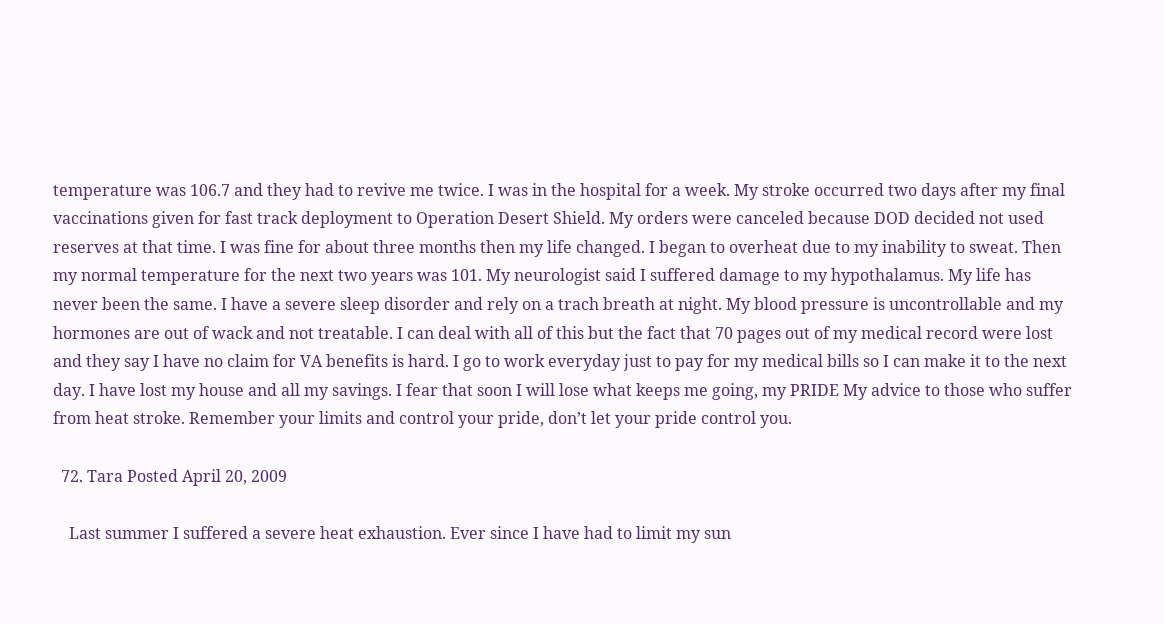temperature was 106.7 and they had to revive me twice. I was in the hospital for a week. My stroke occurred two days after my final vaccinations given for fast track deployment to Operation Desert Shield. My orders were canceled because DOD decided not used reserves at that time. I was fine for about three months then my life changed. I began to overheat due to my inability to sweat. Then my normal temperature for the next two years was 101. My neurologist said I suffered damage to my hypothalamus. My life has never been the same. I have a severe sleep disorder and rely on a trach breath at night. My blood pressure is uncontrollable and my hormones are out of wack and not treatable. I can deal with all of this but the fact that 70 pages out of my medical record were lost and they say I have no claim for VA benefits is hard. I go to work everyday just to pay for my medical bills so I can make it to the next day. I have lost my house and all my savings. I fear that soon I will lose what keeps me going, my PRIDE My advice to those who suffer from heat stroke. Remember your limits and control your pride, don’t let your pride control you.

  72. Tara Posted April 20, 2009

    Last summer I suffered a severe heat exhaustion. Ever since I have had to limit my sun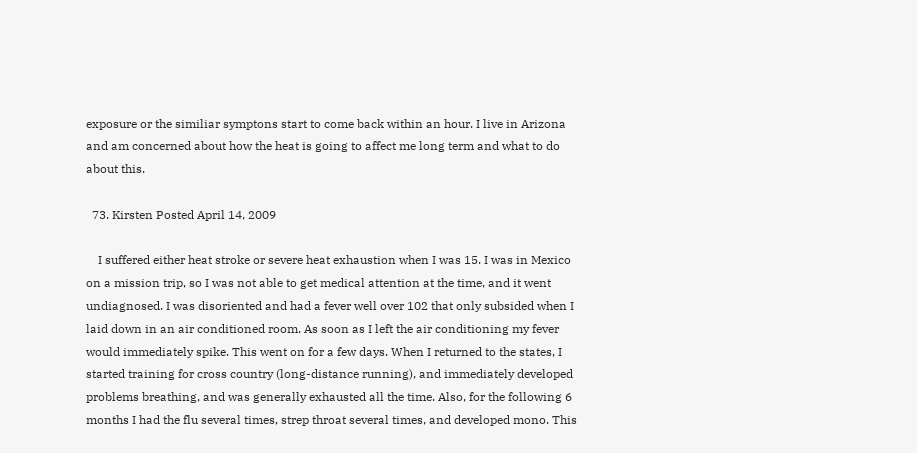exposure or the similiar symptons start to come back within an hour. I live in Arizona and am concerned about how the heat is going to affect me long term and what to do about this.

  73. Kirsten Posted April 14, 2009

    I suffered either heat stroke or severe heat exhaustion when I was 15. I was in Mexico on a mission trip, so I was not able to get medical attention at the time, and it went undiagnosed. I was disoriented and had a fever well over 102 that only subsided when I laid down in an air conditioned room. As soon as I left the air conditioning my fever would immediately spike. This went on for a few days. When I returned to the states, I started training for cross country (long-distance running), and immediately developed problems breathing, and was generally exhausted all the time. Also, for the following 6 months I had the flu several times, strep throat several times, and developed mono. This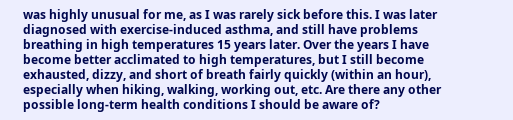was highly unusual for me, as I was rarely sick before this. I was later diagnosed with exercise-induced asthma, and still have problems breathing in high temperatures 15 years later. Over the years I have become better acclimated to high temperatures, but I still become exhausted, dizzy, and short of breath fairly quickly (within an hour), especially when hiking, walking, working out, etc. Are there any other possible long-term health conditions I should be aware of?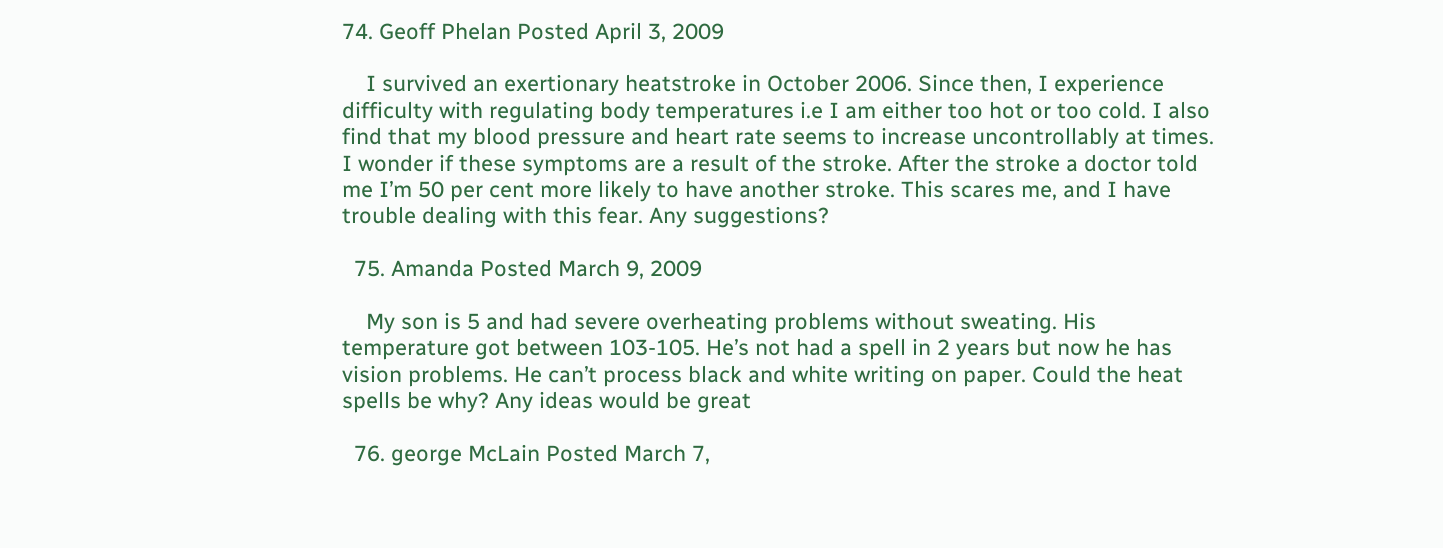74. Geoff Phelan Posted April 3, 2009

    I survived an exertionary heatstroke in October 2006. Since then, I experience difficulty with regulating body temperatures i.e I am either too hot or too cold. I also find that my blood pressure and heart rate seems to increase uncontrollably at times. I wonder if these symptoms are a result of the stroke. After the stroke a doctor told me I’m 50 per cent more likely to have another stroke. This scares me, and I have trouble dealing with this fear. Any suggestions?

  75. Amanda Posted March 9, 2009

    My son is 5 and had severe overheating problems without sweating. His temperature got between 103-105. He’s not had a spell in 2 years but now he has vision problems. He can’t process black and white writing on paper. Could the heat spells be why? Any ideas would be great

  76. george McLain Posted March 7,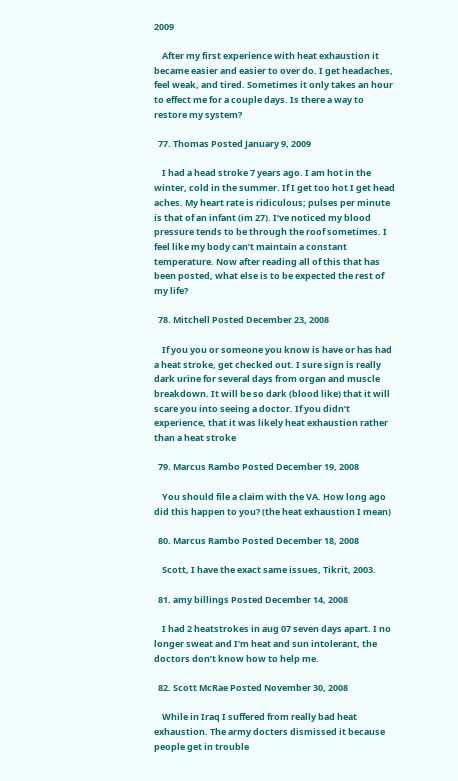2009

    After my first experience with heat exhaustion it became easier and easier to over do. I get headaches, feel weak, and tired. Sometimes it only takes an hour to effect me for a couple days. Is there a way to restore my system?

  77. Thomas Posted January 9, 2009

    I had a head stroke 7 years ago. I am hot in the winter, cold in the summer. If I get too hot I get head aches. My heart rate is ridiculous; pulses per minute is that of an infant (im 27). I’ve noticed my blood pressure tends to be through the roof sometimes. I feel like my body can’t maintain a constant temperature. Now after reading all of this that has been posted, what else is to be expected the rest of my life?

  78. Mitchell Posted December 23, 2008

    If you you or someone you know is have or has had a heat stroke, get checked out. I sure sign is really dark urine for several days from organ and muscle breakdown. It will be so dark (blood like) that it will scare you into seeing a doctor. If you didn’t experience, that it was likely heat exhaustion rather than a heat stroke

  79. Marcus Rambo Posted December 19, 2008

    You should file a claim with the VA. How long ago did this happen to you? (the heat exhaustion I mean)

  80. Marcus Rambo Posted December 18, 2008

    Scott, I have the exact same issues, Tikrit, 2003.

  81. amy billings Posted December 14, 2008

    I had 2 heatstrokes in aug 07 seven days apart. I no longer sweat and I’m heat and sun intolerant, the doctors don’t know how to help me.

  82. Scott McRae Posted November 30, 2008

    While in Iraq I suffered from really bad heat exhaustion. The army docters dismissed it because people get in trouble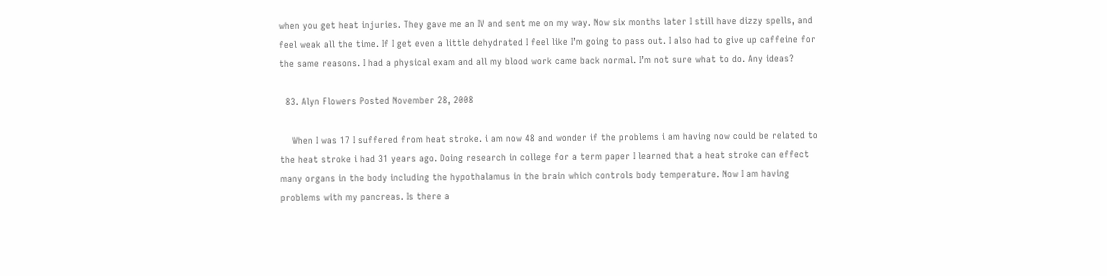when you get heat injuries. They gave me an IV and sent me on my way. Now six months later I still have dizzy spells, and feel weak all the time. If I get even a little dehydrated I feel like I’m going to pass out. I also had to give up caffeine for the same reasons. I had a physical exam and all my blood work came back normal. I’m not sure what to do. Any ideas?

  83. Alyn Flowers Posted November 28, 2008

    When I was 17 I suffered from heat stroke. i am now 48 and wonder if the problems i am having now could be related to the heat stroke i had 31 years ago. Doing research in college for a term paper I learned that a heat stroke can effect many organs in the body including the hypothalamus in the brain which controls body temperature. Now I am having problems with my pancreas. Is there a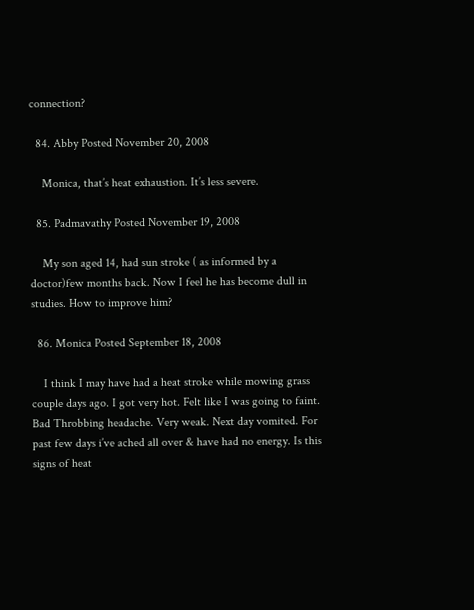connection?

  84. Abby Posted November 20, 2008

    Monica, that’s heat exhaustion. It’s less severe.

  85. Padmavathy Posted November 19, 2008

    My son aged 14, had sun stroke ( as informed by a doctor)few months back. Now I feel he has become dull in studies. How to improve him?

  86. Monica Posted September 18, 2008

    I think I may have had a heat stroke while mowing grass couple days ago. I got very hot. Felt like I was going to faint. Bad Throbbing headache. Very weak. Next day vomited. For past few days i’ve ached all over & have had no energy. Is this signs of heat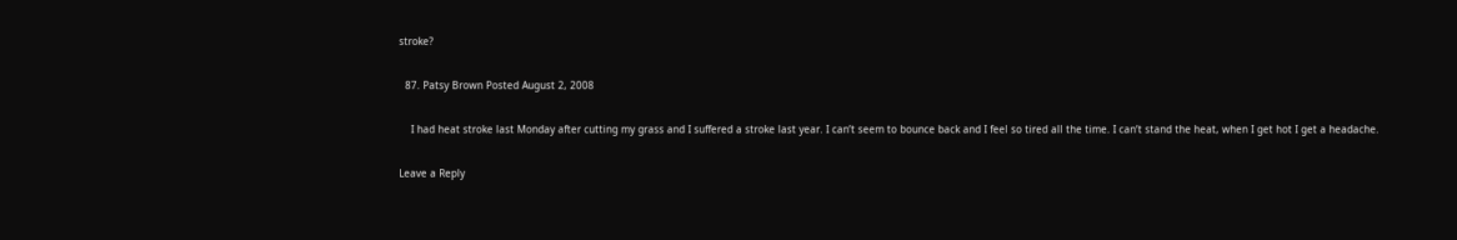stroke?

  87. Patsy Brown Posted August 2, 2008

    I had heat stroke last Monday after cutting my grass and I suffered a stroke last year. I can’t seem to bounce back and I feel so tired all the time. I can’t stand the heat, when I get hot I get a headache.

Leave a Reply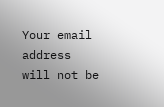Your email address will not be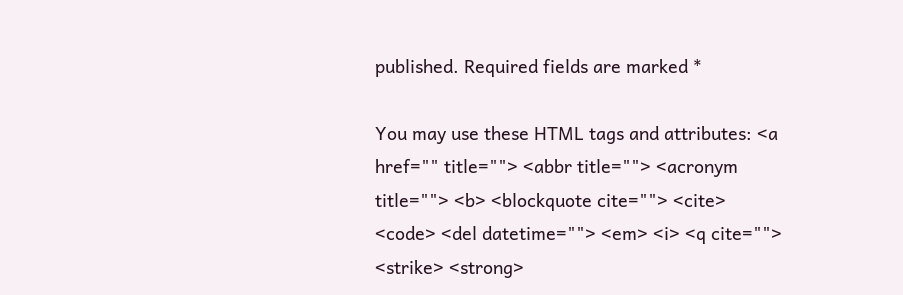published. Required fields are marked *

You may use these HTML tags and attributes: <a href="" title=""> <abbr title=""> <acronym title=""> <b> <blockquote cite=""> <cite> <code> <del datetime=""> <em> <i> <q cite=""> <strike> <strong>